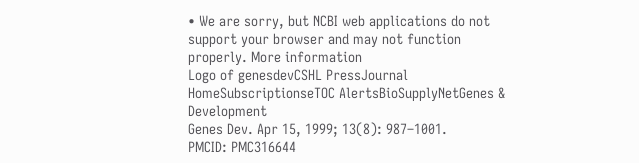• We are sorry, but NCBI web applications do not support your browser and may not function properly. More information
Logo of genesdevCSHL PressJournal HomeSubscriptionseTOC AlertsBioSupplyNetGenes & Development
Genes Dev. Apr 15, 1999; 13(8): 987–1001.
PMCID: PMC316644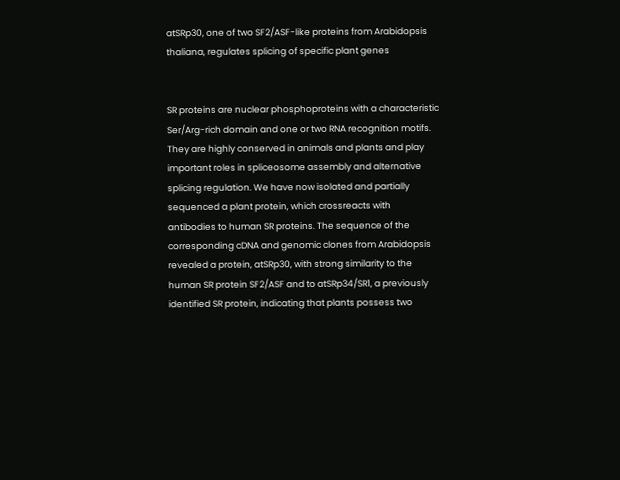atSRp30, one of two SF2/ASF-like proteins from Arabidopsis thaliana, regulates splicing of specific plant genes


SR proteins are nuclear phosphoproteins with a characteristic Ser/Arg-rich domain and one or two RNA recognition motifs. They are highly conserved in animals and plants and play important roles in spliceosome assembly and alternative splicing regulation. We have now isolated and partially sequenced a plant protein, which crossreacts with antibodies to human SR proteins. The sequence of the corresponding cDNA and genomic clones from Arabidopsis revealed a protein, atSRp30, with strong similarity to the human SR protein SF2/ASF and to atSRp34/SR1, a previously identified SR protein, indicating that plants possess two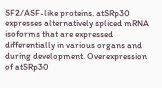SF2/ASF-like proteins. atSRp30 expresses alternatively spliced mRNA isoforms that are expressed differentially in various organs and during development. Overexpression of atSRp30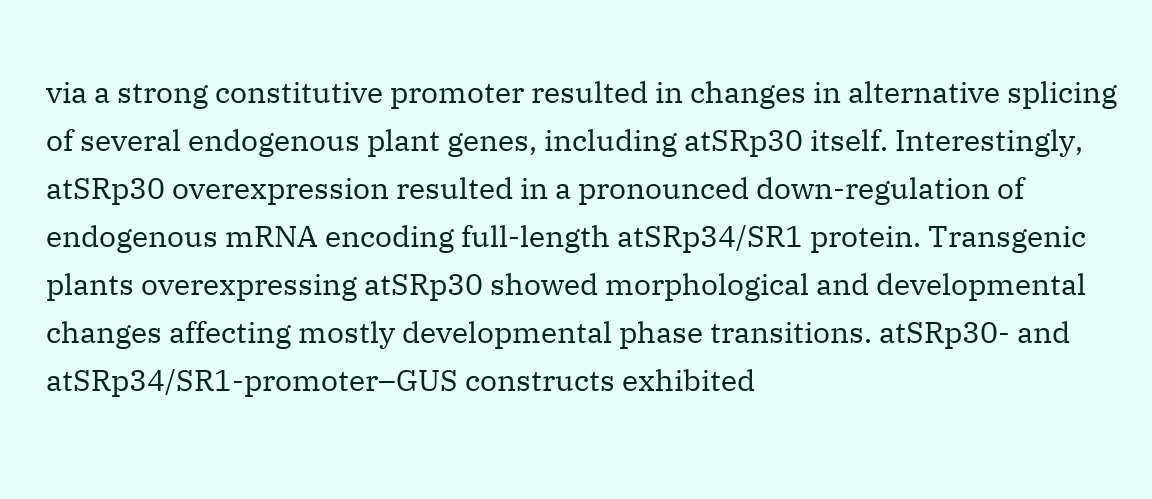via a strong constitutive promoter resulted in changes in alternative splicing of several endogenous plant genes, including atSRp30 itself. Interestingly, atSRp30 overexpression resulted in a pronounced down-regulation of endogenous mRNA encoding full-length atSRp34/SR1 protein. Transgenic plants overexpressing atSRp30 showed morphological and developmental changes affecting mostly developmental phase transitions. atSRp30- and atSRp34/SR1-promoter–GUS constructs exhibited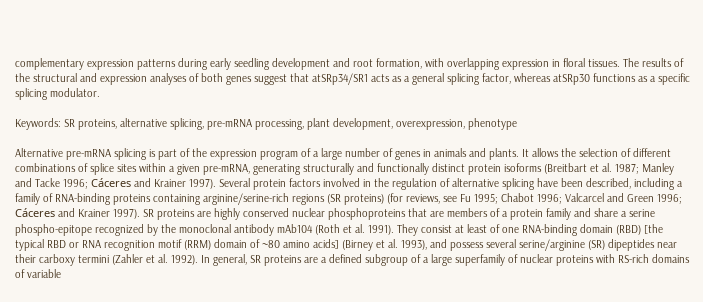complementary expression patterns during early seedling development and root formation, with overlapping expression in floral tissues. The results of the structural and expression analyses of both genes suggest that atSRp34/SR1 acts as a general splicing factor, whereas atSRp30 functions as a specific splicing modulator.

Keywords: SR proteins, alternative splicing, pre-mRNA processing, plant development, overexpression, phenotype

Alternative pre-mRNA splicing is part of the expression program of a large number of genes in animals and plants. It allows the selection of different combinations of splice sites within a given pre-mRNA, generating structurally and functionally distinct protein isoforms (Breitbart et al. 1987; Manley and Tacke 1996; Cáceres and Krainer 1997). Several protein factors involved in the regulation of alternative splicing have been described, including a family of RNA-binding proteins containing arginine/serine-rich regions (SR proteins) (for reviews, see Fu 1995; Chabot 1996; Valcarcel and Green 1996; Cáceres and Krainer 1997). SR proteins are highly conserved nuclear phosphoproteins that are members of a protein family and share a serine phospho-epitope recognized by the monoclonal antibody mAb104 (Roth et al. 1991). They consist at least of one RNA-binding domain (RBD) [the typical RBD or RNA recognition motif (RRM) domain of ~80 amino acids] (Birney et al. 1993), and possess several serine/arginine (SR) dipeptides near their carboxy termini (Zahler et al. 1992). In general, SR proteins are a defined subgroup of a large superfamily of nuclear proteins with RS-rich domains of variable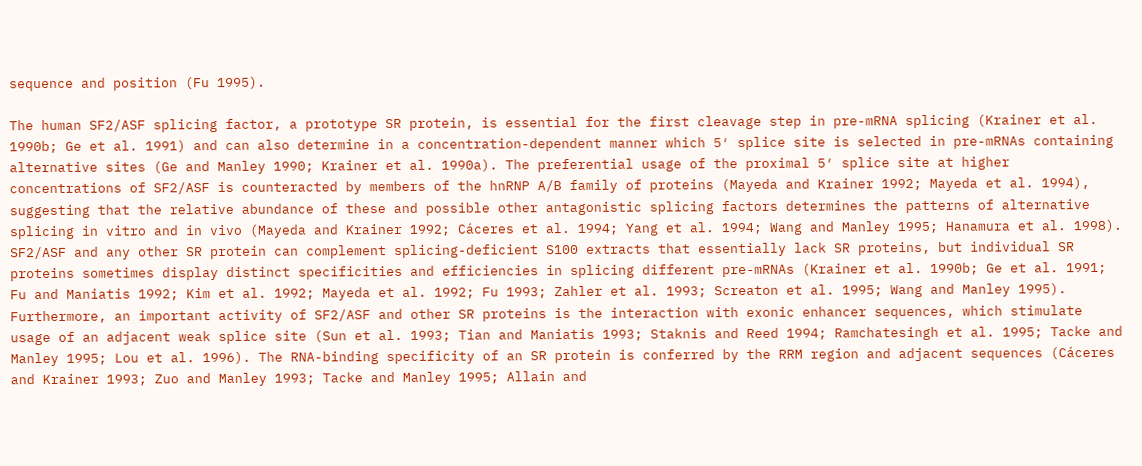sequence and position (Fu 1995).

The human SF2/ASF splicing factor, a prototype SR protein, is essential for the first cleavage step in pre-mRNA splicing (Krainer et al. 1990b; Ge et al. 1991) and can also determine in a concentration-dependent manner which 5′ splice site is selected in pre-mRNAs containing alternative sites (Ge and Manley 1990; Krainer et al. 1990a). The preferential usage of the proximal 5′ splice site at higher concentrations of SF2/ASF is counteracted by members of the hnRNP A/B family of proteins (Mayeda and Krainer 1992; Mayeda et al. 1994), suggesting that the relative abundance of these and possible other antagonistic splicing factors determines the patterns of alternative splicing in vitro and in vivo (Mayeda and Krainer 1992; Cáceres et al. 1994; Yang et al. 1994; Wang and Manley 1995; Hanamura et al. 1998). SF2/ASF and any other SR protein can complement splicing-deficient S100 extracts that essentially lack SR proteins, but individual SR proteins sometimes display distinct specificities and efficiencies in splicing different pre-mRNAs (Krainer et al. 1990b; Ge et al. 1991; Fu and Maniatis 1992; Kim et al. 1992; Mayeda et al. 1992; Fu 1993; Zahler et al. 1993; Screaton et al. 1995; Wang and Manley 1995). Furthermore, an important activity of SF2/ASF and other SR proteins is the interaction with exonic enhancer sequences, which stimulate usage of an adjacent weak splice site (Sun et al. 1993; Tian and Maniatis 1993; Staknis and Reed 1994; Ramchatesingh et al. 1995; Tacke and Manley 1995; Lou et al. 1996). The RNA-binding specificity of an SR protein is conferred by the RRM region and adjacent sequences (Cáceres and Krainer 1993; Zuo and Manley 1993; Tacke and Manley 1995; Allain and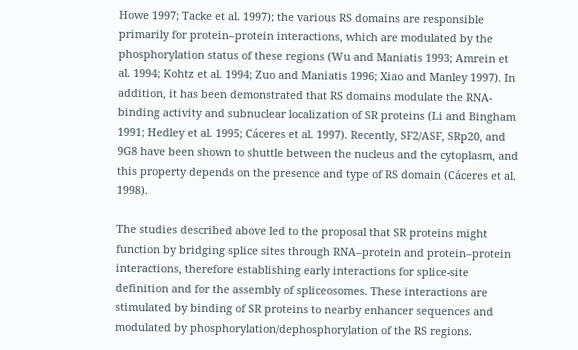Howe 1997; Tacke et al. 1997); the various RS domains are responsible primarily for protein–protein interactions, which are modulated by the phosphorylation status of these regions (Wu and Maniatis 1993; Amrein et al. 1994; Kohtz et al. 1994; Zuo and Maniatis 1996; Xiao and Manley 1997). In addition, it has been demonstrated that RS domains modulate the RNA-binding activity and subnuclear localization of SR proteins (Li and Bingham 1991; Hedley et al. 1995; Cáceres et al. 1997). Recently, SF2/ASF, SRp20, and 9G8 have been shown to shuttle between the nucleus and the cytoplasm, and this property depends on the presence and type of RS domain (Cáceres et al. 1998).

The studies described above led to the proposal that SR proteins might function by bridging splice sites through RNA–protein and protein–protein interactions, therefore establishing early interactions for splice-site definition and for the assembly of spliceosomes. These interactions are stimulated by binding of SR proteins to nearby enhancer sequences and modulated by phosphorylation/dephosphorylation of the RS regions.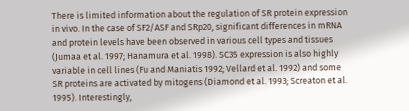There is limited information about the regulation of SR protein expression in vivo. In the case of SF2/ASF and SRp20, significant differences in mRNA and protein levels have been observed in various cell types and tissues (Jumaa et al. 1997; Hanamura et al. 1998). SC35 expression is also highly variable in cell lines (Fu and Maniatis 1992; Vellard et al. 1992) and some SR proteins are activated by mitogens (Diamond et al. 1993; Screaton et al. 1995). Interestingly,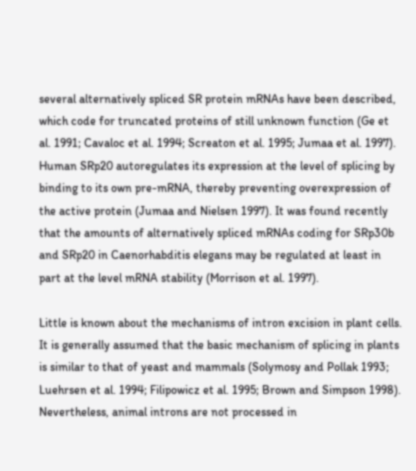several alternatively spliced SR protein mRNAs have been described, which code for truncated proteins of still unknown function (Ge et al. 1991; Cavaloc et al. 1994; Screaton et al. 1995; Jumaa et al. 1997). Human SRp20 autoregulates its expression at the level of splicing by binding to its own pre-mRNA, thereby preventing overexpression of the active protein (Jumaa and Nielsen 1997). It was found recently that the amounts of alternatively spliced mRNAs coding for SRp30b and SRp20 in Caenorhabditis elegans may be regulated at least in part at the level mRNA stability (Morrison et al. 1997).

Little is known about the mechanisms of intron excision in plant cells. It is generally assumed that the basic mechanism of splicing in plants is similar to that of yeast and mammals (Solymosy and Pollak 1993; Luehrsen et al. 1994; Filipowicz et al. 1995; Brown and Simpson 1998). Nevertheless, animal introns are not processed in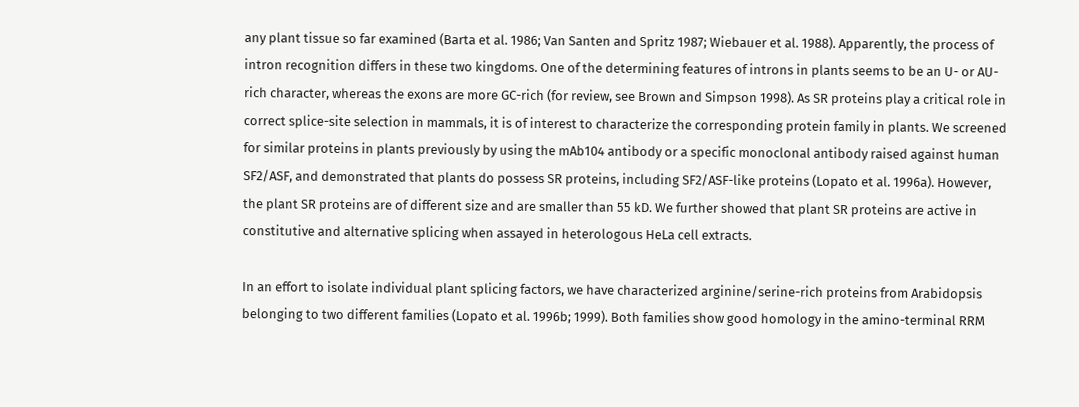any plant tissue so far examined (Barta et al. 1986; Van Santen and Spritz 1987; Wiebauer et al. 1988). Apparently, the process of intron recognition differs in these two kingdoms. One of the determining features of introns in plants seems to be an U- or AU-rich character, whereas the exons are more GC-rich (for review, see Brown and Simpson 1998). As SR proteins play a critical role in correct splice-site selection in mammals, it is of interest to characterize the corresponding protein family in plants. We screened for similar proteins in plants previously by using the mAb104 antibody or a specific monoclonal antibody raised against human SF2/ASF, and demonstrated that plants do possess SR proteins, including SF2/ASF-like proteins (Lopato et al. 1996a). However, the plant SR proteins are of different size and are smaller than 55 kD. We further showed that plant SR proteins are active in constitutive and alternative splicing when assayed in heterologous HeLa cell extracts.

In an effort to isolate individual plant splicing factors, we have characterized arginine/serine-rich proteins from Arabidopsis belonging to two different families (Lopato et al. 1996b; 1999). Both families show good homology in the amino-terminal RRM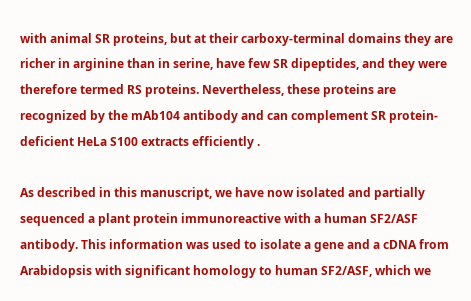with animal SR proteins, but at their carboxy-terminal domains they are richer in arginine than in serine, have few SR dipeptides, and they were therefore termed RS proteins. Nevertheless, these proteins are recognized by the mAb104 antibody and can complement SR protein-deficient HeLa S100 extracts efficiently .

As described in this manuscript, we have now isolated and partially sequenced a plant protein immunoreactive with a human SF2/ASF antibody. This information was used to isolate a gene and a cDNA from Arabidopsis with significant homology to human SF2/ASF, which we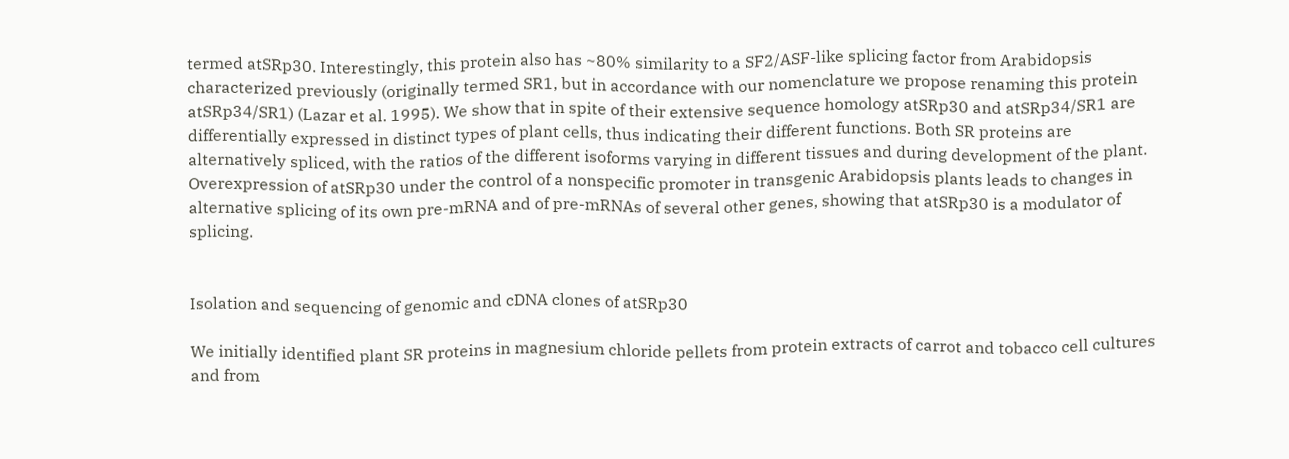termed atSRp30. Interestingly, this protein also has ~80% similarity to a SF2/ASF-like splicing factor from Arabidopsis characterized previously (originally termed SR1, but in accordance with our nomenclature we propose renaming this protein atSRp34/SR1) (Lazar et al. 1995). We show that in spite of their extensive sequence homology atSRp30 and atSRp34/SR1 are differentially expressed in distinct types of plant cells, thus indicating their different functions. Both SR proteins are alternatively spliced, with the ratios of the different isoforms varying in different tissues and during development of the plant. Overexpression of atSRp30 under the control of a nonspecific promoter in transgenic Arabidopsis plants leads to changes in alternative splicing of its own pre-mRNA and of pre-mRNAs of several other genes, showing that atSRp30 is a modulator of splicing.


Isolation and sequencing of genomic and cDNA clones of atSRp30

We initially identified plant SR proteins in magnesium chloride pellets from protein extracts of carrot and tobacco cell cultures and from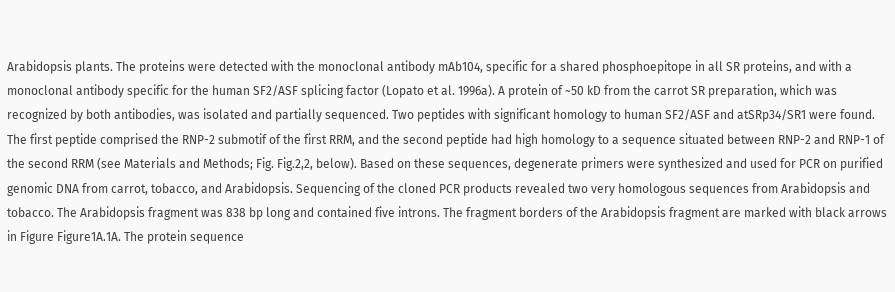Arabidopsis plants. The proteins were detected with the monoclonal antibody mAb104, specific for a shared phosphoepitope in all SR proteins, and with a monoclonal antibody specific for the human SF2/ASF splicing factor (Lopato et al. 1996a). A protein of ~50 kD from the carrot SR preparation, which was recognized by both antibodies, was isolated and partially sequenced. Two peptides with significant homology to human SF2/ASF and atSRp34/SR1 were found. The first peptide comprised the RNP-2 submotif of the first RRM, and the second peptide had high homology to a sequence situated between RNP-2 and RNP-1 of the second RRM (see Materials and Methods; Fig. Fig.2,2, below). Based on these sequences, degenerate primers were synthesized and used for PCR on purified genomic DNA from carrot, tobacco, and Arabidopsis. Sequencing of the cloned PCR products revealed two very homologous sequences from Arabidopsis and tobacco. The Arabidopsis fragment was 838 bp long and contained five introns. The fragment borders of the Arabidopsis fragment are marked with black arrows in Figure Figure1A.1A. The protein sequence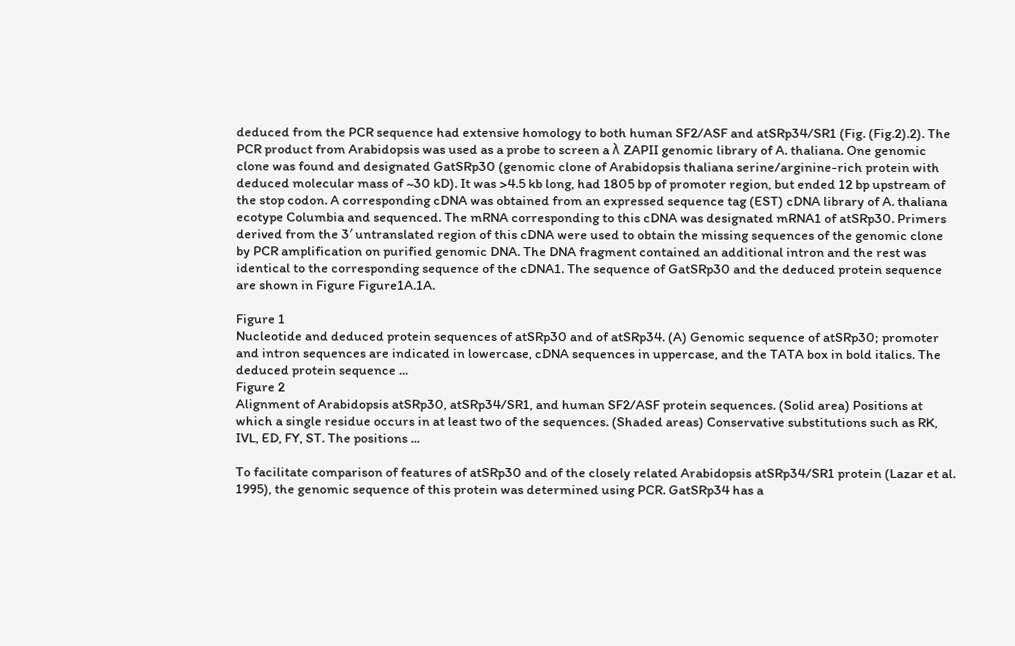deduced from the PCR sequence had extensive homology to both human SF2/ASF and atSRp34/SR1 (Fig. (Fig.2).2). The PCR product from Arabidopsis was used as a probe to screen a λ ZAPII genomic library of A. thaliana. One genomic clone was found and designated GatSRp30 (genomic clone of Arabidopsis thaliana serine/arginine-rich protein with deduced molecular mass of ~30 kD). It was >4.5 kb long, had 1805 bp of promoter region, but ended 12 bp upstream of the stop codon. A corresponding cDNA was obtained from an expressed sequence tag (EST) cDNA library of A. thaliana ecotype Columbia and sequenced. The mRNA corresponding to this cDNA was designated mRNA1 of atSRp30. Primers derived from the 3′ untranslated region of this cDNA were used to obtain the missing sequences of the genomic clone by PCR amplification on purified genomic DNA. The DNA fragment contained an additional intron and the rest was identical to the corresponding sequence of the cDNA1. The sequence of GatSRp30 and the deduced protein sequence are shown in Figure Figure1A.1A.

Figure 1
Nucleotide and deduced protein sequences of atSRp30 and of atSRp34. (A) Genomic sequence of atSRp30; promoter and intron sequences are indicated in lowercase, cDNA sequences in uppercase, and the TATA box in bold italics. The deduced protein sequence ...
Figure 2
Alignment of Arabidopsis atSRp30, atSRp34/SR1, and human SF2/ASF protein sequences. (Solid area) Positions at which a single residue occurs in at least two of the sequences. (Shaded areas) Conservative substitutions such as RK, IVL, ED, FY, ST. The positions ...

To facilitate comparison of features of atSRp30 and of the closely related Arabidopsis atSRp34/SR1 protein (Lazar et al. 1995), the genomic sequence of this protein was determined using PCR. GatSRp34 has a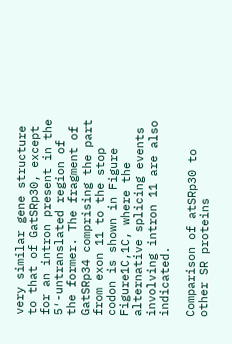very similar gene structure to that of GatSRp30, except for an intron present in the 5′-untranslated region of the former. The fragment of GatSRp34 comprising the part from exon 11 to the stop codon is shown in Figure Figure1C,1C, where the alternative splicing events involving intron 11 are also indicated.

Comparison of atSRp30 to other SR proteins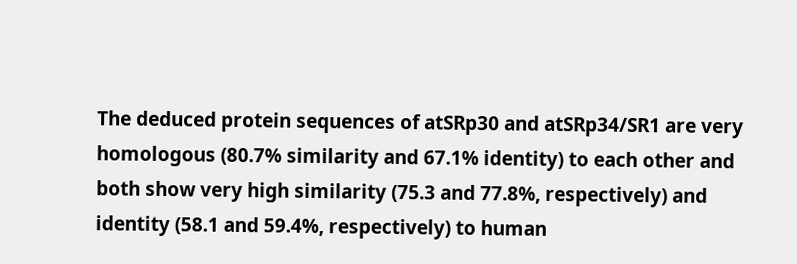The deduced protein sequences of atSRp30 and atSRp34/SR1 are very homologous (80.7% similarity and 67.1% identity) to each other and both show very high similarity (75.3 and 77.8%, respectively) and identity (58.1 and 59.4%, respectively) to human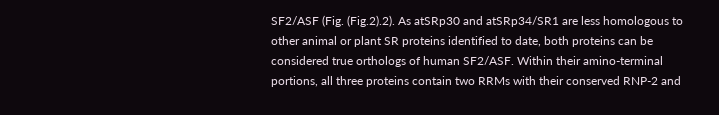SF2/ASF (Fig. (Fig.2).2). As atSRp30 and atSRp34/SR1 are less homologous to other animal or plant SR proteins identified to date, both proteins can be considered true orthologs of human SF2/ASF. Within their amino-terminal portions, all three proteins contain two RRMs with their conserved RNP-2 and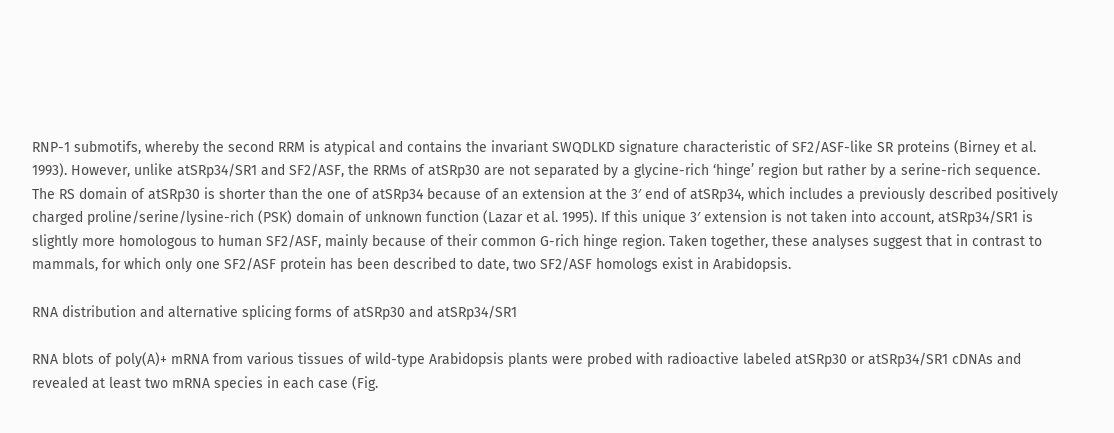RNP-1 submotifs, whereby the second RRM is atypical and contains the invariant SWQDLKD signature characteristic of SF2/ASF-like SR proteins (Birney et al. 1993). However, unlike atSRp34/SR1 and SF2/ASF, the RRMs of atSRp30 are not separated by a glycine-rich ‘hinge’ region but rather by a serine-rich sequence. The RS domain of atSRp30 is shorter than the one of atSRp34 because of an extension at the 3′ end of atSRp34, which includes a previously described positively charged proline/serine/lysine-rich (PSK) domain of unknown function (Lazar et al. 1995). If this unique 3′ extension is not taken into account, atSRp34/SR1 is slightly more homologous to human SF2/ASF, mainly because of their common G-rich hinge region. Taken together, these analyses suggest that in contrast to mammals, for which only one SF2/ASF protein has been described to date, two SF2/ASF homologs exist in Arabidopsis.

RNA distribution and alternative splicing forms of atSRp30 and atSRp34/SR1

RNA blots of poly(A)+ mRNA from various tissues of wild-type Arabidopsis plants were probed with radioactive labeled atSRp30 or atSRp34/SR1 cDNAs and revealed at least two mRNA species in each case (Fig.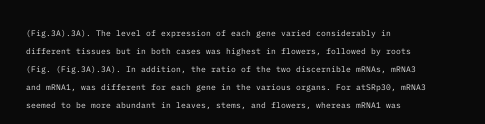(Fig.3A).3A). The level of expression of each gene varied considerably in different tissues but in both cases was highest in flowers, followed by roots (Fig. (Fig.3A).3A). In addition, the ratio of the two discernible mRNAs, mRNA3 and mRNA1, was different for each gene in the various organs. For atSRp30, mRNA3 seemed to be more abundant in leaves, stems, and flowers, whereas mRNA1 was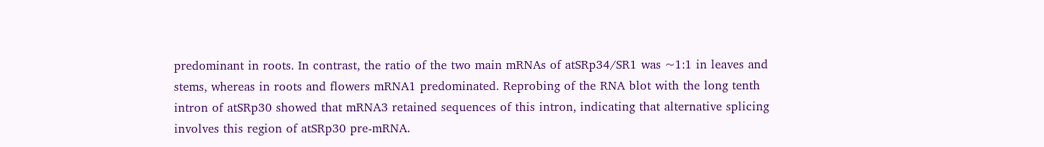predominant in roots. In contrast, the ratio of the two main mRNAs of atSRp34/SR1 was ~1:1 in leaves and stems, whereas in roots and flowers mRNA1 predominated. Reprobing of the RNA blot with the long tenth intron of atSRp30 showed that mRNA3 retained sequences of this intron, indicating that alternative splicing involves this region of atSRp30 pre-mRNA.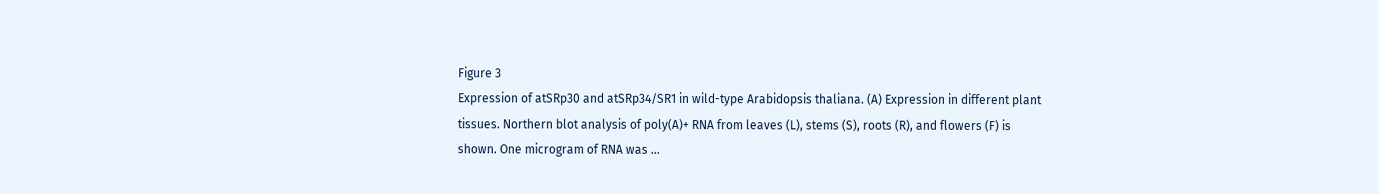Figure 3
Expression of atSRp30 and atSRp34/SR1 in wild-type Arabidopsis thaliana. (A) Expression in different plant tissues. Northern blot analysis of poly(A)+ RNA from leaves (L), stems (S), roots (R), and flowers (F) is shown. One microgram of RNA was ...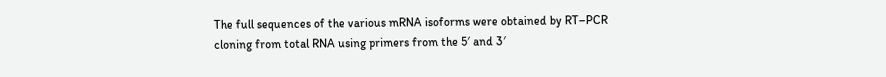The full sequences of the various mRNA isoforms were obtained by RT–PCR cloning from total RNA using primers from the 5′ and 3′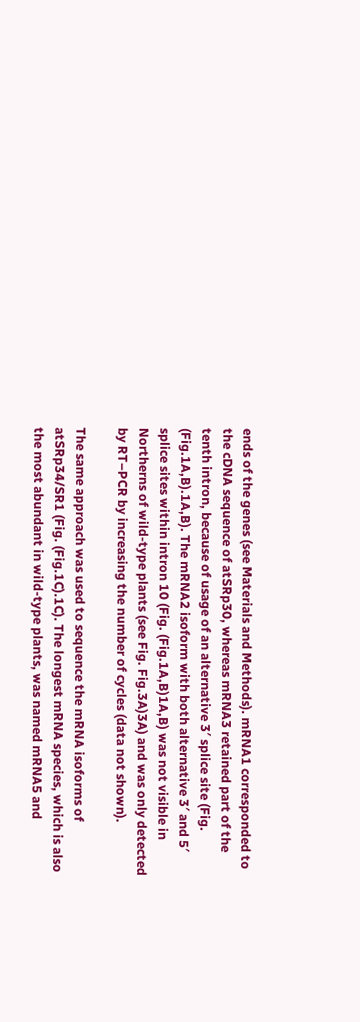ends of the genes (see Materials and Methods). mRNA1 corresponded to the cDNA sequence of atSRp30, whereas mRNA3 retained part of the tenth intron, because of usage of an alternative 3′ splice site (Fig. (Fig.1A,B).1A,B). The mRNA2 isoform with both alternative 3′ and 5′ splice sites within intron 10 (Fig. (Fig.1A,B)1A,B) was not visible in Northerns of wild-type plants (see Fig. Fig.3A)3A) and was only detected by RT–PCR by increasing the number of cycles (data not shown).

The same approach was used to sequence the mRNA isoforms of atSRp34/SR1 (Fig. (Fig.1C).1C). The longest mRNA species, which is also the most abundant in wild-type plants, was named mRNA5 and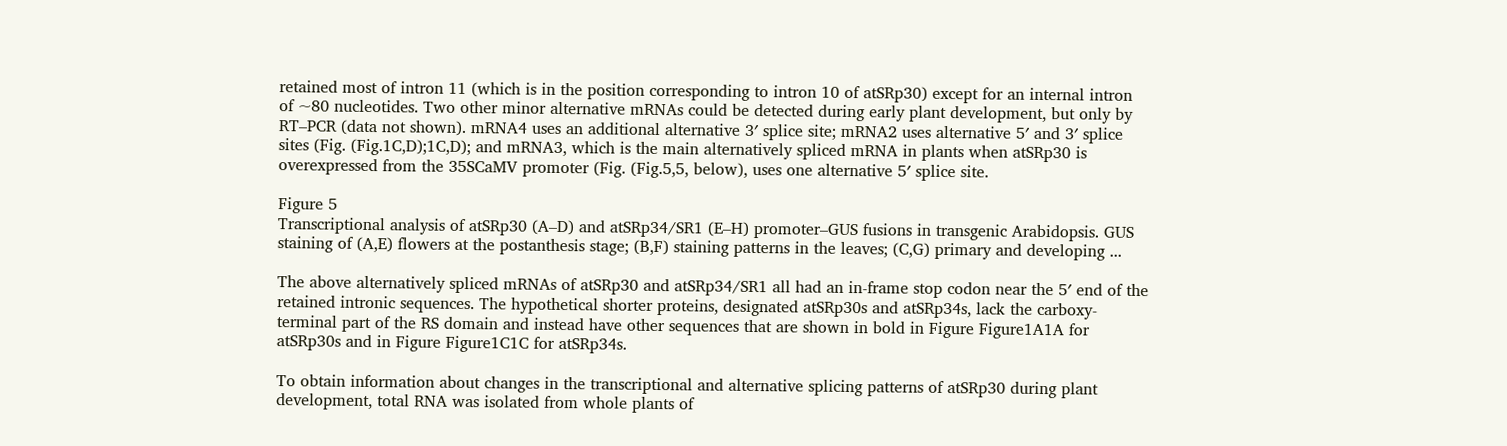retained most of intron 11 (which is in the position corresponding to intron 10 of atSRp30) except for an internal intron of ~80 nucleotides. Two other minor alternative mRNAs could be detected during early plant development, but only by RT–PCR (data not shown). mRNA4 uses an additional alternative 3′ splice site; mRNA2 uses alternative 5′ and 3′ splice sites (Fig. (Fig.1C,D);1C,D); and mRNA3, which is the main alternatively spliced mRNA in plants when atSRp30 is overexpressed from the 35SCaMV promoter (Fig. (Fig.5,5, below), uses one alternative 5′ splice site.

Figure 5
Transcriptional analysis of atSRp30 (A–D) and atSRp34/SR1 (E–H) promoter–GUS fusions in transgenic Arabidopsis. GUS staining of (A,E) flowers at the postanthesis stage; (B,F) staining patterns in the leaves; (C,G) primary and developing ...

The above alternatively spliced mRNAs of atSRp30 and atSRp34/SR1 all had an in-frame stop codon near the 5′ end of the retained intronic sequences. The hypothetical shorter proteins, designated atSRp30s and atSRp34s, lack the carboxy-terminal part of the RS domain and instead have other sequences that are shown in bold in Figure Figure1A1A for atSRp30s and in Figure Figure1C1C for atSRp34s.

To obtain information about changes in the transcriptional and alternative splicing patterns of atSRp30 during plant development, total RNA was isolated from whole plants of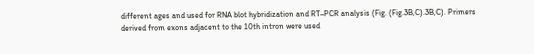different ages and used for RNA blot hybridization and RT–PCR analysis (Fig. (Fig.3B,C).3B,C). Primers derived from exons adjacent to the 10th intron were used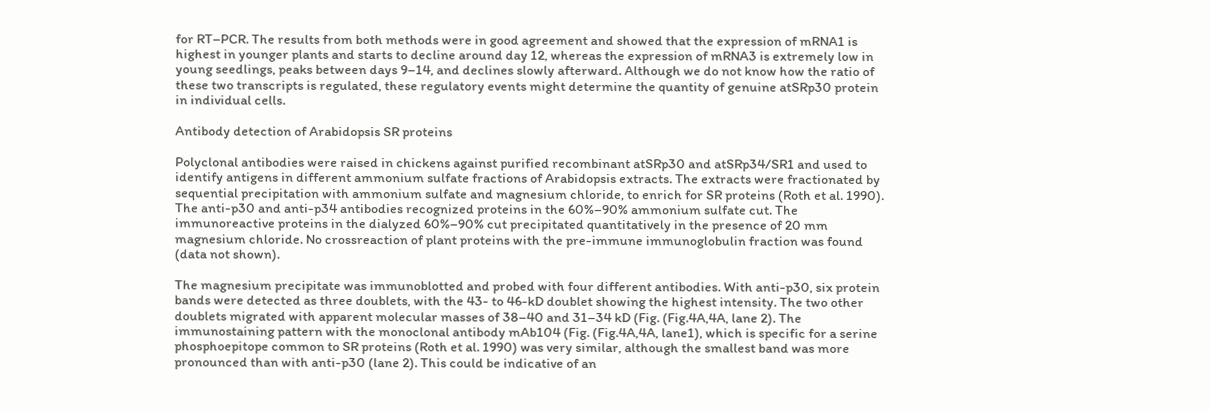for RT–PCR. The results from both methods were in good agreement and showed that the expression of mRNA1 is highest in younger plants and starts to decline around day 12, whereas the expression of mRNA3 is extremely low in young seedlings, peaks between days 9–14, and declines slowly afterward. Although we do not know how the ratio of these two transcripts is regulated, these regulatory events might determine the quantity of genuine atSRp30 protein in individual cells.

Antibody detection of Arabidopsis SR proteins

Polyclonal antibodies were raised in chickens against purified recombinant atSRp30 and atSRp34/SR1 and used to identify antigens in different ammonium sulfate fractions of Arabidopsis extracts. The extracts were fractionated by sequential precipitation with ammonium sulfate and magnesium chloride, to enrich for SR proteins (Roth et al. 1990). The anti-p30 and anti-p34 antibodies recognized proteins in the 60%–90% ammonium sulfate cut. The immunoreactive proteins in the dialyzed 60%–90% cut precipitated quantitatively in the presence of 20 mm magnesium chloride. No crossreaction of plant proteins with the pre-immune immunoglobulin fraction was found (data not shown).

The magnesium precipitate was immunoblotted and probed with four different antibodies. With anti-p30, six protein bands were detected as three doublets, with the 43- to 46-kD doublet showing the highest intensity. The two other doublets migrated with apparent molecular masses of 38–40 and 31–34 kD (Fig. (Fig.4A,4A, lane 2). The immunostaining pattern with the monoclonal antibody mAb104 (Fig. (Fig.4A,4A, lane1), which is specific for a serine phosphoepitope common to SR proteins (Roth et al. 1990) was very similar, although the smallest band was more pronounced than with anti-p30 (lane 2). This could be indicative of an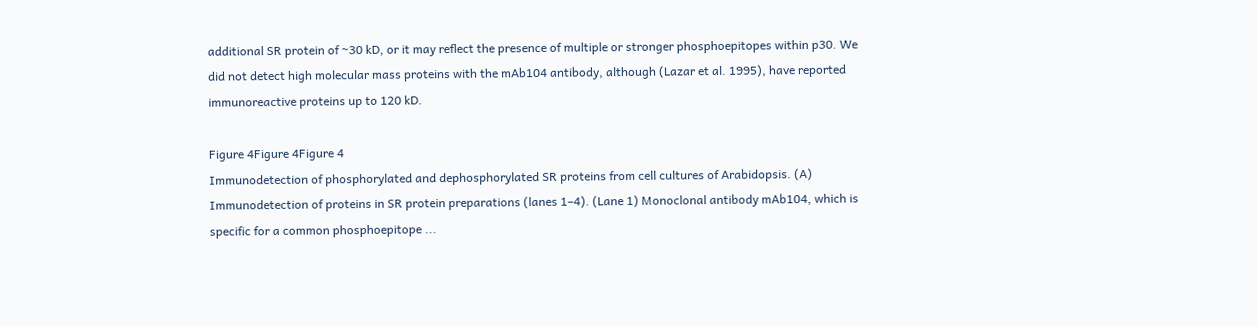additional SR protein of ~30 kD, or it may reflect the presence of multiple or stronger phosphoepitopes within p30. We did not detect high molecular mass proteins with the mAb104 antibody, although (Lazar et al. 1995), have reported immunoreactive proteins up to 120 kD.

Figure 4Figure 4Figure 4
Immunodetection of phosphorylated and dephosphorylated SR proteins from cell cultures of Arabidopsis. (A) Immunodetection of proteins in SR protein preparations (lanes 1–4). (Lane 1) Monoclonal antibody mAb104, which is specific for a common phosphoepitope ...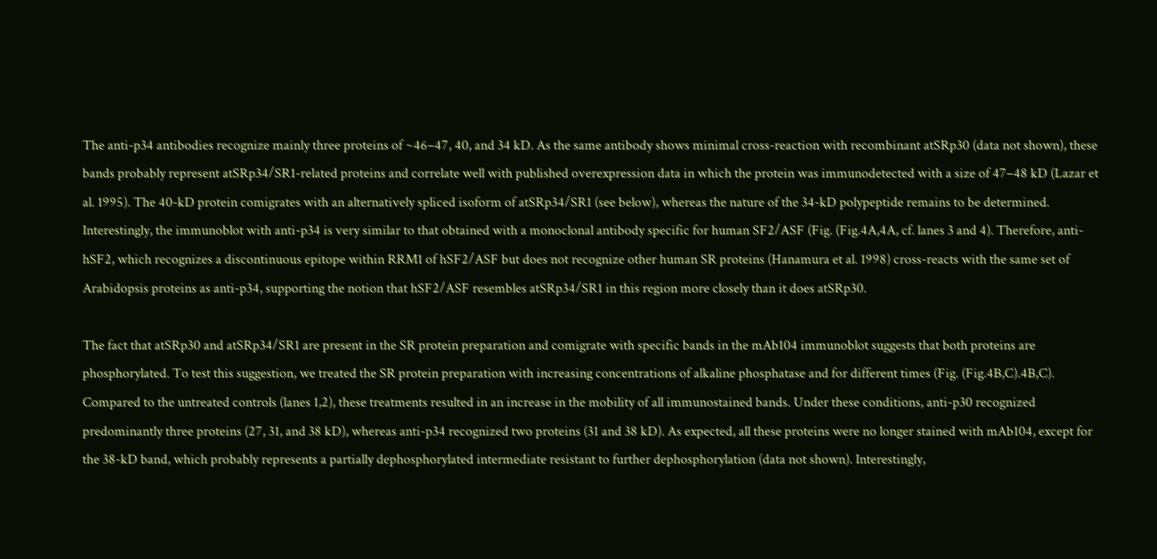The anti-p34 antibodies recognize mainly three proteins of ~46–47, 40, and 34 kD. As the same antibody shows minimal cross-reaction with recombinant atSRp30 (data not shown), these bands probably represent atSRp34/SR1-related proteins and correlate well with published overexpression data in which the protein was immunodetected with a size of 47–48 kD (Lazar et al. 1995). The 40-kD protein comigrates with an alternatively spliced isoform of atSRp34/SR1 (see below), whereas the nature of the 34-kD polypeptide remains to be determined. Interestingly, the immunoblot with anti-p34 is very similar to that obtained with a monoclonal antibody specific for human SF2/ASF (Fig. (Fig.4A,4A, cf. lanes 3 and 4). Therefore, anti-hSF2, which recognizes a discontinuous epitope within RRM1 of hSF2/ASF but does not recognize other human SR proteins (Hanamura et al. 1998) cross-reacts with the same set of Arabidopsis proteins as anti-p34, supporting the notion that hSF2/ASF resembles atSRp34/SR1 in this region more closely than it does atSRp30.

The fact that atSRp30 and atSRp34/SR1 are present in the SR protein preparation and comigrate with specific bands in the mAb104 immunoblot suggests that both proteins are phosphorylated. To test this suggestion, we treated the SR protein preparation with increasing concentrations of alkaline phosphatase and for different times (Fig. (Fig.4B,C).4B,C). Compared to the untreated controls (lanes 1,2), these treatments resulted in an increase in the mobility of all immunostained bands. Under these conditions, anti-p30 recognized predominantly three proteins (27, 31, and 38 kD), whereas anti-p34 recognized two proteins (31 and 38 kD). As expected, all these proteins were no longer stained with mAb104, except for the 38-kD band, which probably represents a partially dephosphorylated intermediate resistant to further dephosphorylation (data not shown). Interestingly,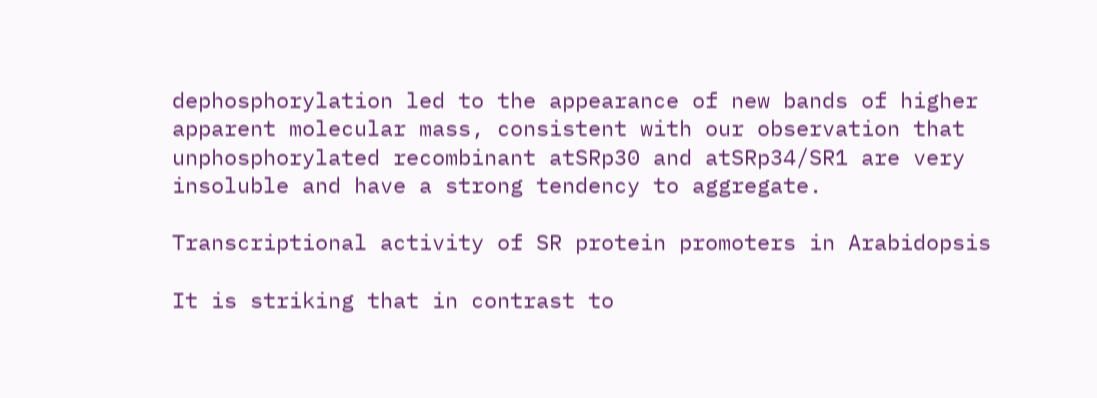dephosphorylation led to the appearance of new bands of higher apparent molecular mass, consistent with our observation that unphosphorylated recombinant atSRp30 and atSRp34/SR1 are very insoluble and have a strong tendency to aggregate.

Transcriptional activity of SR protein promoters in Arabidopsis

It is striking that in contrast to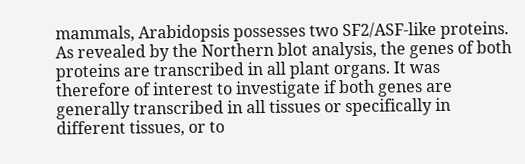mammals, Arabidopsis possesses two SF2/ASF-like proteins. As revealed by the Northern blot analysis, the genes of both proteins are transcribed in all plant organs. It was therefore of interest to investigate if both genes are generally transcribed in all tissues or specifically in different tissues, or to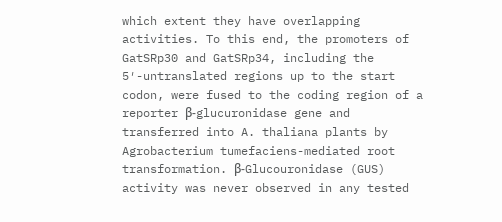which extent they have overlapping activities. To this end, the promoters of GatSRp30 and GatSRp34, including the 5′-untranslated regions up to the start codon, were fused to the coding region of a reporter β-glucuronidase gene and transferred into A. thaliana plants by Agrobacterium tumefaciens-mediated root transformation. β-Glucouronidase (GUS) activity was never observed in any tested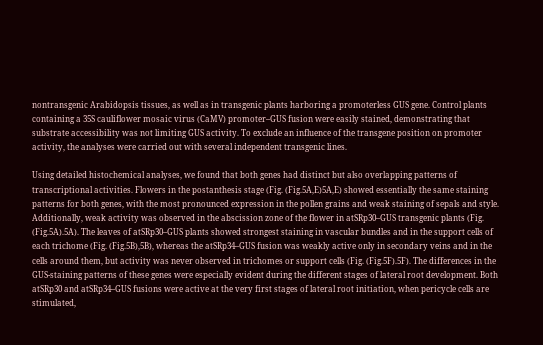nontransgenic Arabidopsis tissues, as well as in transgenic plants harboring a promoterless GUS gene. Control plants containing a 35S cauliflower mosaic virus (CaMV) promoter–GUS fusion were easily stained, demonstrating that substrate accessibility was not limiting GUS activity. To exclude an influence of the transgene position on promoter activity, the analyses were carried out with several independent transgenic lines.

Using detailed histochemical analyses, we found that both genes had distinct but also overlapping patterns of transcriptional activities. Flowers in the postanthesis stage (Fig. (Fig.5A,E)5A,E) showed essentially the same staining patterns for both genes, with the most pronounced expression in the pollen grains and weak staining of sepals and style. Additionally, weak activity was observed in the abscission zone of the flower in atSRp30–GUS transgenic plants (Fig. (Fig.5A).5A). The leaves of atSRp30–GUS plants showed strongest staining in vascular bundles and in the support cells of each trichome (Fig. (Fig.5B),5B), whereas the atSRp34–GUS fusion was weakly active only in secondary veins and in the cells around them, but activity was never observed in trichomes or support cells (Fig. (Fig.5F).5F). The differences in the GUS-staining patterns of these genes were especially evident during the different stages of lateral root development. Both atSRp30 and atSRp34–GUS fusions were active at the very first stages of lateral root initiation, when pericycle cells are stimulated,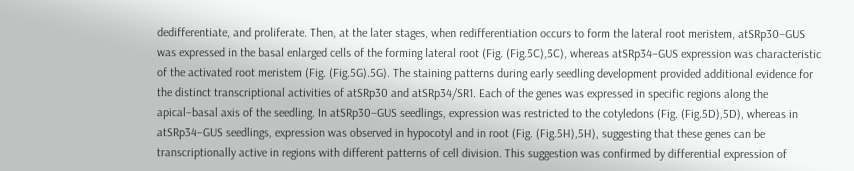dedifferentiate, and proliferate. Then, at the later stages, when redifferentiation occurs to form the lateral root meristem, atSRp30–GUS was expressed in the basal enlarged cells of the forming lateral root (Fig. (Fig.5C),5C), whereas atSRp34–GUS expression was characteristic of the activated root meristem (Fig. (Fig.5G).5G). The staining patterns during early seedling development provided additional evidence for the distinct transcriptional activities of atSRp30 and atSRp34/SR1. Each of the genes was expressed in specific regions along the apical–basal axis of the seedling. In atSRp30–GUS seedlings, expression was restricted to the cotyledons (Fig. (Fig.5D),5D), whereas in atSRp34–GUS seedlings, expression was observed in hypocotyl and in root (Fig. (Fig.5H),5H), suggesting that these genes can be transcriptionally active in regions with different patterns of cell division. This suggestion was confirmed by differential expression of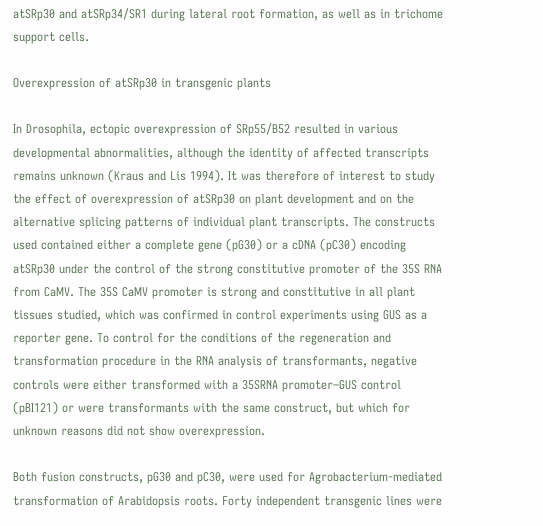atSRp30 and atSRp34/SR1 during lateral root formation, as well as in trichome support cells.

Overexpression of atSRp30 in transgenic plants

In Drosophila, ectopic overexpression of SRp55/B52 resulted in various developmental abnormalities, although the identity of affected transcripts remains unknown (Kraus and Lis 1994). It was therefore of interest to study the effect of overexpression of atSRp30 on plant development and on the alternative splicing patterns of individual plant transcripts. The constructs used contained either a complete gene (pG30) or a cDNA (pC30) encoding atSRp30 under the control of the strong constitutive promoter of the 35S RNA from CaMV. The 35S CaMV promoter is strong and constitutive in all plant tissues studied, which was confirmed in control experiments using GUS as a reporter gene. To control for the conditions of the regeneration and transformation procedure in the RNA analysis of transformants, negative controls were either transformed with a 35SRNA promoter–GUS control (pBI121) or were transformants with the same construct, but which for unknown reasons did not show overexpression.

Both fusion constructs, pG30 and pC30, were used for Agrobacterium-mediated transformation of Arabidopsis roots. Forty independent transgenic lines were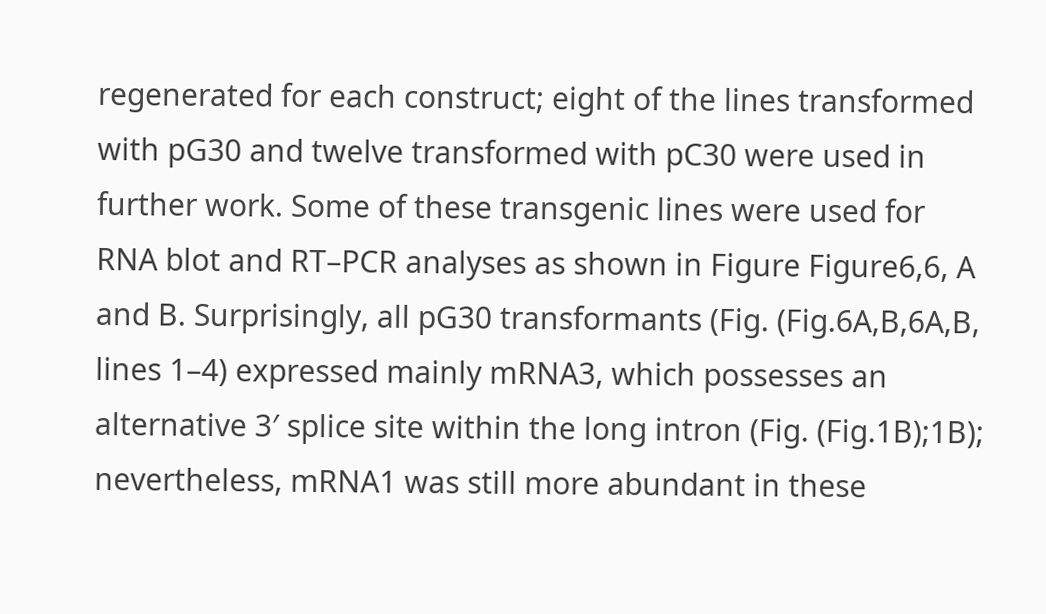regenerated for each construct; eight of the lines transformed with pG30 and twelve transformed with pC30 were used in further work. Some of these transgenic lines were used for RNA blot and RT–PCR analyses as shown in Figure Figure6,6, A and B. Surprisingly, all pG30 transformants (Fig. (Fig.6A,B,6A,B, lines 1–4) expressed mainly mRNA3, which possesses an alternative 3′ splice site within the long intron (Fig. (Fig.1B);1B); nevertheless, mRNA1 was still more abundant in these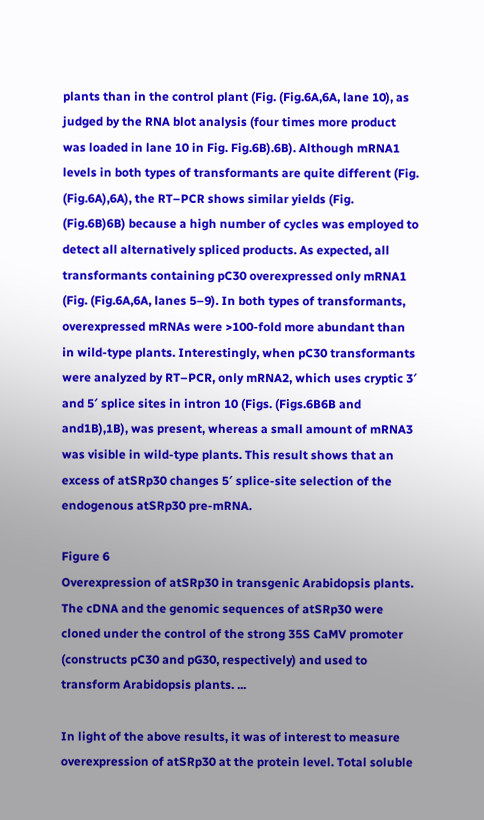plants than in the control plant (Fig. (Fig.6A,6A, lane 10), as judged by the RNA blot analysis (four times more product was loaded in lane 10 in Fig. Fig.6B).6B). Although mRNA1 levels in both types of transformants are quite different (Fig. (Fig.6A),6A), the RT–PCR shows similar yields (Fig. (Fig.6B)6B) because a high number of cycles was employed to detect all alternatively spliced products. As expected, all transformants containing pC30 overexpressed only mRNA1 (Fig. (Fig.6A,6A, lanes 5–9). In both types of transformants, overexpressed mRNAs were >100-fold more abundant than in wild-type plants. Interestingly, when pC30 transformants were analyzed by RT–PCR, only mRNA2, which uses cryptic 3′ and 5′ splice sites in intron 10 (Figs. (Figs.6B6B and and1B),1B), was present, whereas a small amount of mRNA3 was visible in wild-type plants. This result shows that an excess of atSRp30 changes 5′ splice-site selection of the endogenous atSRp30 pre-mRNA.

Figure 6
Overexpression of atSRp30 in transgenic Arabidopsis plants. The cDNA and the genomic sequences of atSRp30 were cloned under the control of the strong 35S CaMV promoter (constructs pC30 and pG30, respectively) and used to transform Arabidopsis plants. ...

In light of the above results, it was of interest to measure overexpression of atSRp30 at the protein level. Total soluble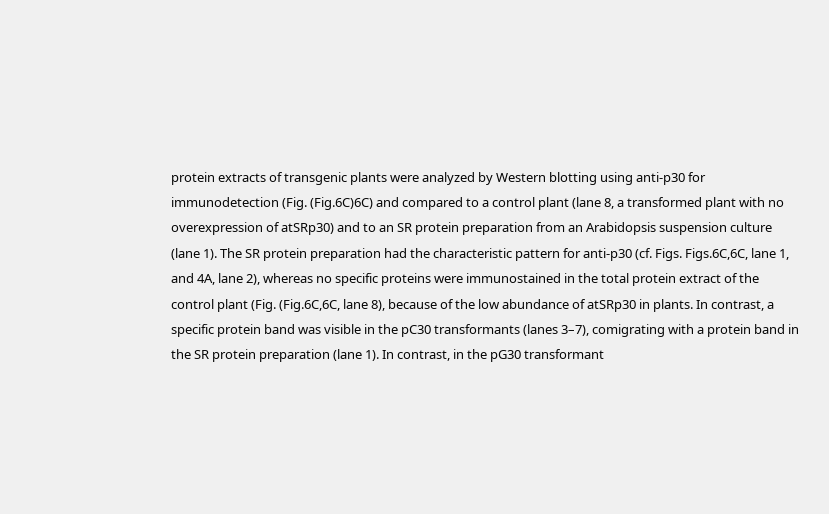protein extracts of transgenic plants were analyzed by Western blotting using anti-p30 for immunodetection (Fig. (Fig.6C)6C) and compared to a control plant (lane 8, a transformed plant with no overexpression of atSRp30) and to an SR protein preparation from an Arabidopsis suspension culture (lane 1). The SR protein preparation had the characteristic pattern for anti-p30 (cf. Figs. Figs.6C,6C, lane 1, and 4A, lane 2), whereas no specific proteins were immunostained in the total protein extract of the control plant (Fig. (Fig.6C,6C, lane 8), because of the low abundance of atSRp30 in plants. In contrast, a specific protein band was visible in the pC30 transformants (lanes 3–7), comigrating with a protein band in the SR protein preparation (lane 1). In contrast, in the pG30 transformant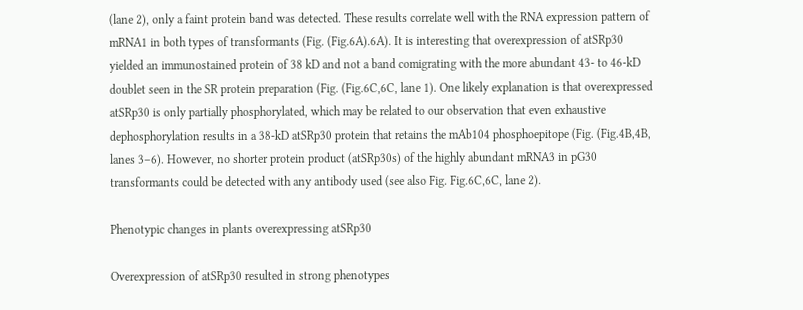(lane 2), only a faint protein band was detected. These results correlate well with the RNA expression pattern of mRNA1 in both types of transformants (Fig. (Fig.6A).6A). It is interesting that overexpression of atSRp30 yielded an immunostained protein of 38 kD and not a band comigrating with the more abundant 43- to 46-kD doublet seen in the SR protein preparation (Fig. (Fig.6C,6C, lane 1). One likely explanation is that overexpressed atSRp30 is only partially phosphorylated, which may be related to our observation that even exhaustive dephosphorylation results in a 38-kD atSRp30 protein that retains the mAb104 phosphoepitope (Fig. (Fig.4B,4B, lanes 3–6). However, no shorter protein product (atSRp30s) of the highly abundant mRNA3 in pG30 transformants could be detected with any antibody used (see also Fig. Fig.6C,6C, lane 2).

Phenotypic changes in plants overexpressing atSRp30

Overexpression of atSRp30 resulted in strong phenotypes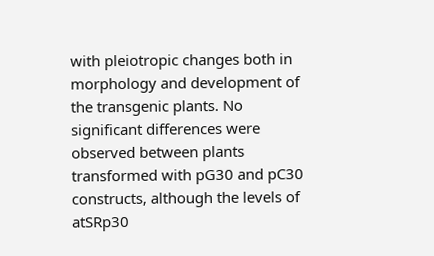with pleiotropic changes both in morphology and development of the transgenic plants. No significant differences were observed between plants transformed with pG30 and pC30 constructs, although the levels of atSRp30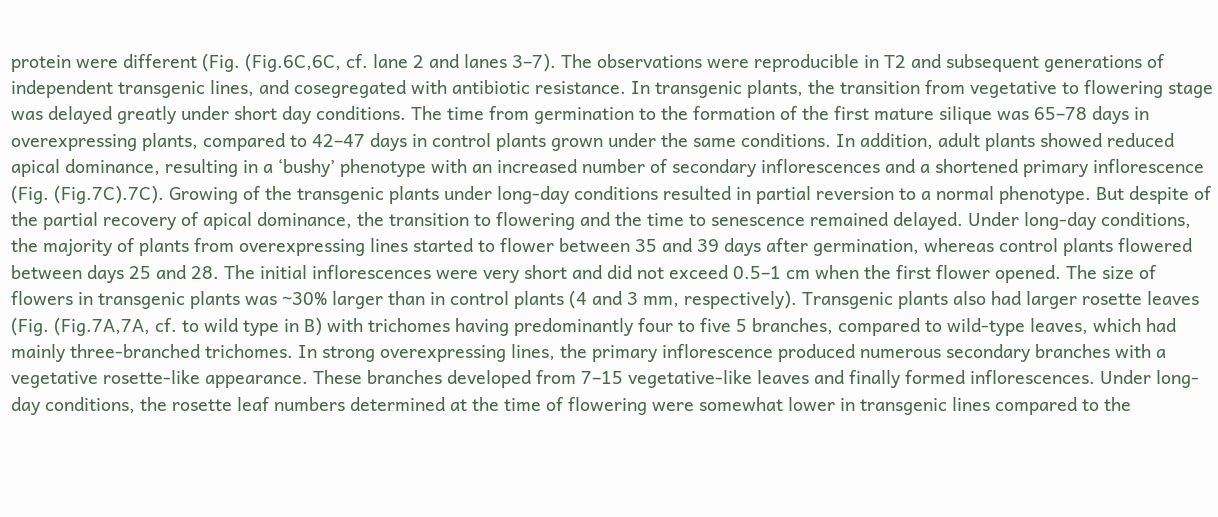protein were different (Fig. (Fig.6C,6C, cf. lane 2 and lanes 3–7). The observations were reproducible in T2 and subsequent generations of independent transgenic lines, and cosegregated with antibiotic resistance. In transgenic plants, the transition from vegetative to flowering stage was delayed greatly under short day conditions. The time from germination to the formation of the first mature silique was 65–78 days in overexpressing plants, compared to 42–47 days in control plants grown under the same conditions. In addition, adult plants showed reduced apical dominance, resulting in a ‘bushy’ phenotype with an increased number of secondary inflorescences and a shortened primary inflorescence (Fig. (Fig.7C).7C). Growing of the transgenic plants under long-day conditions resulted in partial reversion to a normal phenotype. But despite of the partial recovery of apical dominance, the transition to flowering and the time to senescence remained delayed. Under long-day conditions, the majority of plants from overexpressing lines started to flower between 35 and 39 days after germination, whereas control plants flowered between days 25 and 28. The initial inflorescences were very short and did not exceed 0.5–1 cm when the first flower opened. The size of flowers in transgenic plants was ~30% larger than in control plants (4 and 3 mm, respectively). Transgenic plants also had larger rosette leaves (Fig. (Fig.7A,7A, cf. to wild type in B) with trichomes having predominantly four to five 5 branches, compared to wild-type leaves, which had mainly three-branched trichomes. In strong overexpressing lines, the primary inflorescence produced numerous secondary branches with a vegetative rosette-like appearance. These branches developed from 7–15 vegetative-like leaves and finally formed inflorescences. Under long-day conditions, the rosette leaf numbers determined at the time of flowering were somewhat lower in transgenic lines compared to the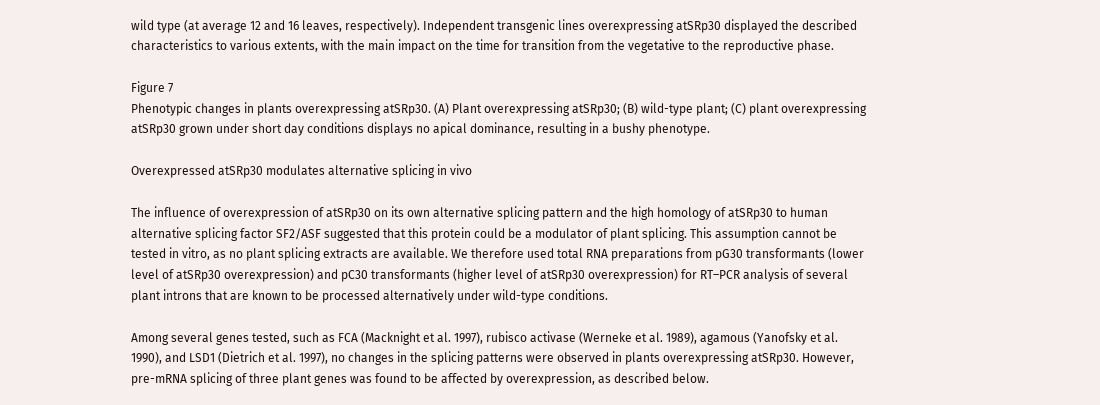wild type (at average 12 and 16 leaves, respectively). Independent transgenic lines overexpressing atSRp30 displayed the described characteristics to various extents, with the main impact on the time for transition from the vegetative to the reproductive phase.

Figure 7
Phenotypic changes in plants overexpressing atSRp30. (A) Plant overexpressing atSRp30; (B) wild-type plant; (C) plant overexpressing atSRp30 grown under short day conditions displays no apical dominance, resulting in a bushy phenotype.

Overexpressed atSRp30 modulates alternative splicing in vivo

The influence of overexpression of atSRp30 on its own alternative splicing pattern and the high homology of atSRp30 to human alternative splicing factor SF2/ASF suggested that this protein could be a modulator of plant splicing. This assumption cannot be tested in vitro, as no plant splicing extracts are available. We therefore used total RNA preparations from pG30 transformants (lower level of atSRp30 overexpression) and pC30 transformants (higher level of atSRp30 overexpression) for RT–PCR analysis of several plant introns that are known to be processed alternatively under wild-type conditions.

Among several genes tested, such as FCA (Macknight et al. 1997), rubisco activase (Werneke et al. 1989), agamous (Yanofsky et al. 1990), and LSD1 (Dietrich et al. 1997), no changes in the splicing patterns were observed in plants overexpressing atSRp30. However, pre-mRNA splicing of three plant genes was found to be affected by overexpression, as described below.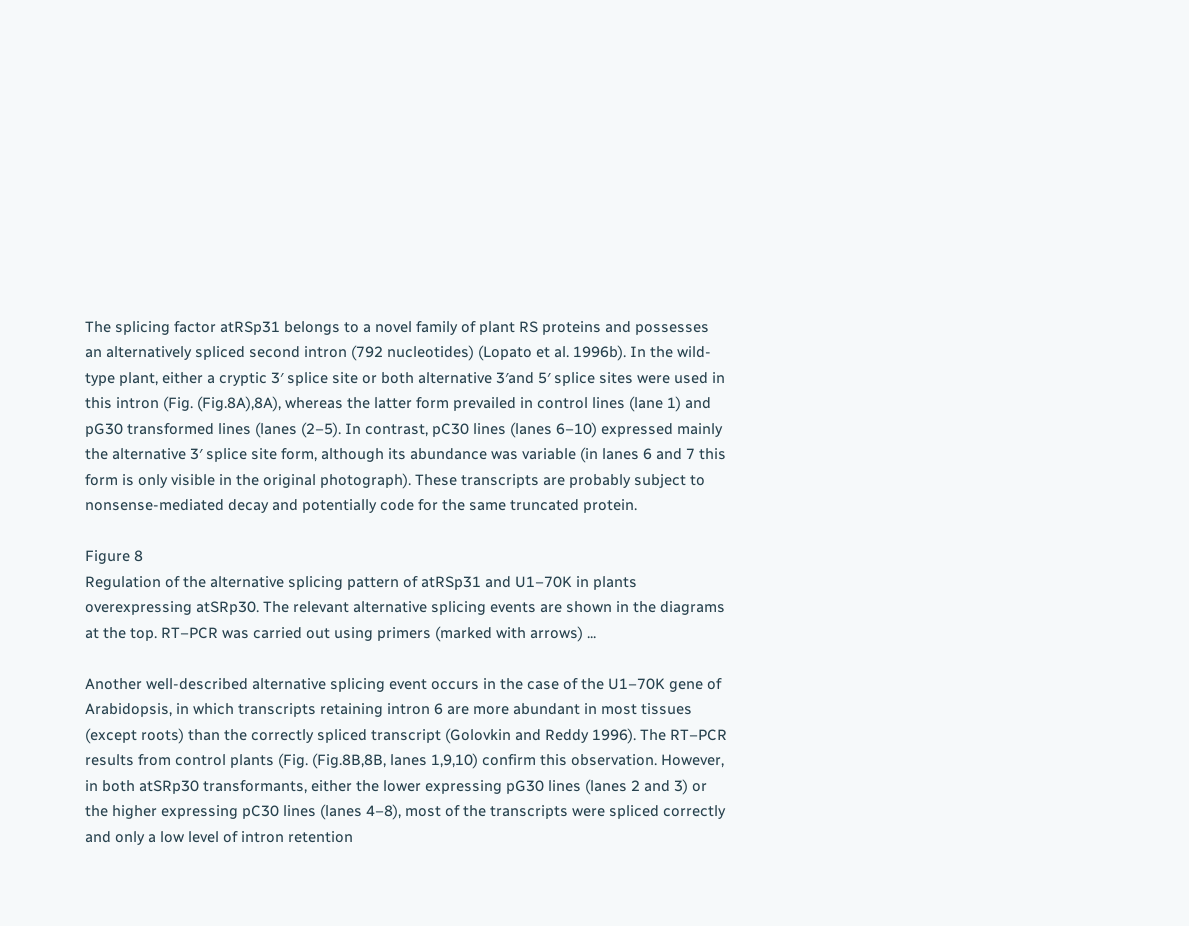The splicing factor atRSp31 belongs to a novel family of plant RS proteins and possesses an alternatively spliced second intron (792 nucleotides) (Lopato et al. 1996b). In the wild-type plant, either a cryptic 3′ splice site or both alternative 3′and 5′ splice sites were used in this intron (Fig. (Fig.8A),8A), whereas the latter form prevailed in control lines (lane 1) and pG30 transformed lines (lanes (2–5). In contrast, pC30 lines (lanes 6–10) expressed mainly the alternative 3′ splice site form, although its abundance was variable (in lanes 6 and 7 this form is only visible in the original photograph). These transcripts are probably subject to nonsense-mediated decay and potentially code for the same truncated protein.

Figure 8
Regulation of the alternative splicing pattern of atRSp31 and U1–70K in plants overexpressing atSRp30. The relevant alternative splicing events are shown in the diagrams at the top. RT–PCR was carried out using primers (marked with arrows) ...

Another well-described alternative splicing event occurs in the case of the U1–70K gene of Arabidopsis, in which transcripts retaining intron 6 are more abundant in most tissues (except roots) than the correctly spliced transcript (Golovkin and Reddy 1996). The RT–PCR results from control plants (Fig. (Fig.8B,8B, lanes 1,9,10) confirm this observation. However, in both atSRp30 transformants, either the lower expressing pG30 lines (lanes 2 and 3) or the higher expressing pC30 lines (lanes 4–8), most of the transcripts were spliced correctly and only a low level of intron retention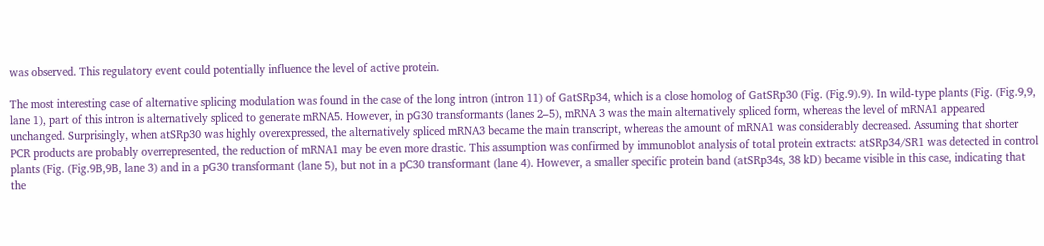was observed. This regulatory event could potentially influence the level of active protein.

The most interesting case of alternative splicing modulation was found in the case of the long intron (intron 11) of GatSRp34, which is a close homolog of GatSRp30 (Fig. (Fig.9).9). In wild-type plants (Fig. (Fig.9,9, lane 1), part of this intron is alternatively spliced to generate mRNA5. However, in pG30 transformants (lanes 2–5), mRNA 3 was the main alternatively spliced form, whereas the level of mRNA1 appeared unchanged. Surprisingly, when atSRp30 was highly overexpressed, the alternatively spliced mRNA3 became the main transcript, whereas the amount of mRNA1 was considerably decreased. Assuming that shorter PCR products are probably overrepresented, the reduction of mRNA1 may be even more drastic. This assumption was confirmed by immunoblot analysis of total protein extracts: atSRp34/SR1 was detected in control plants (Fig. (Fig.9B,9B, lane 3) and in a pG30 transformant (lane 5), but not in a pC30 transformant (lane 4). However, a smaller specific protein band (atSRp34s, 38 kD) became visible in this case, indicating that the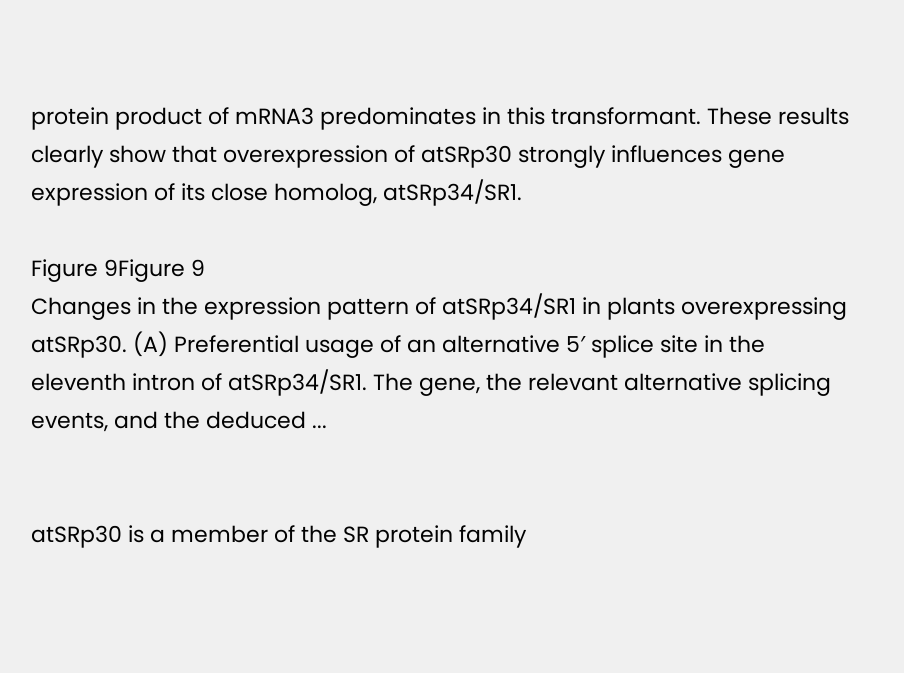protein product of mRNA3 predominates in this transformant. These results clearly show that overexpression of atSRp30 strongly influences gene expression of its close homolog, atSRp34/SR1.

Figure 9Figure 9
Changes in the expression pattern of atSRp34/SR1 in plants overexpressing atSRp30. (A) Preferential usage of an alternative 5′ splice site in the eleventh intron of atSRp34/SR1. The gene, the relevant alternative splicing events, and the deduced ...


atSRp30 is a member of the SR protein family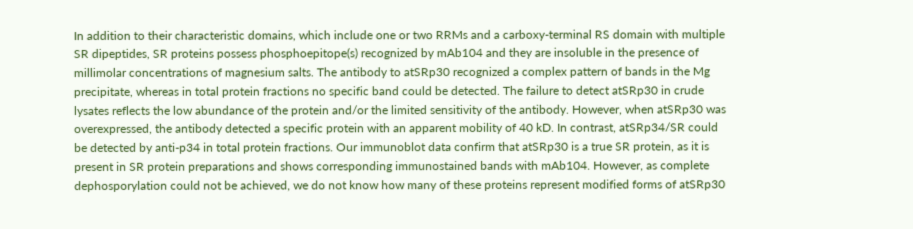In addition to their characteristic domains, which include one or two RRMs and a carboxy-terminal RS domain with multiple SR dipeptides, SR proteins possess phosphoepitope(s) recognized by mAb104 and they are insoluble in the presence of millimolar concentrations of magnesium salts. The antibody to atSRp30 recognized a complex pattern of bands in the Mg precipitate, whereas in total protein fractions no specific band could be detected. The failure to detect atSRp30 in crude lysates reflects the low abundance of the protein and/or the limited sensitivity of the antibody. However, when atSRp30 was overexpressed, the antibody detected a specific protein with an apparent mobility of 40 kD. In contrast, atSRp34/SR could be detected by anti-p34 in total protein fractions. Our immunoblot data confirm that atSRp30 is a true SR protein, as it is present in SR protein preparations and shows corresponding immunostained bands with mAb104. However, as complete dephosporylation could not be achieved, we do not know how many of these proteins represent modified forms of atSRp30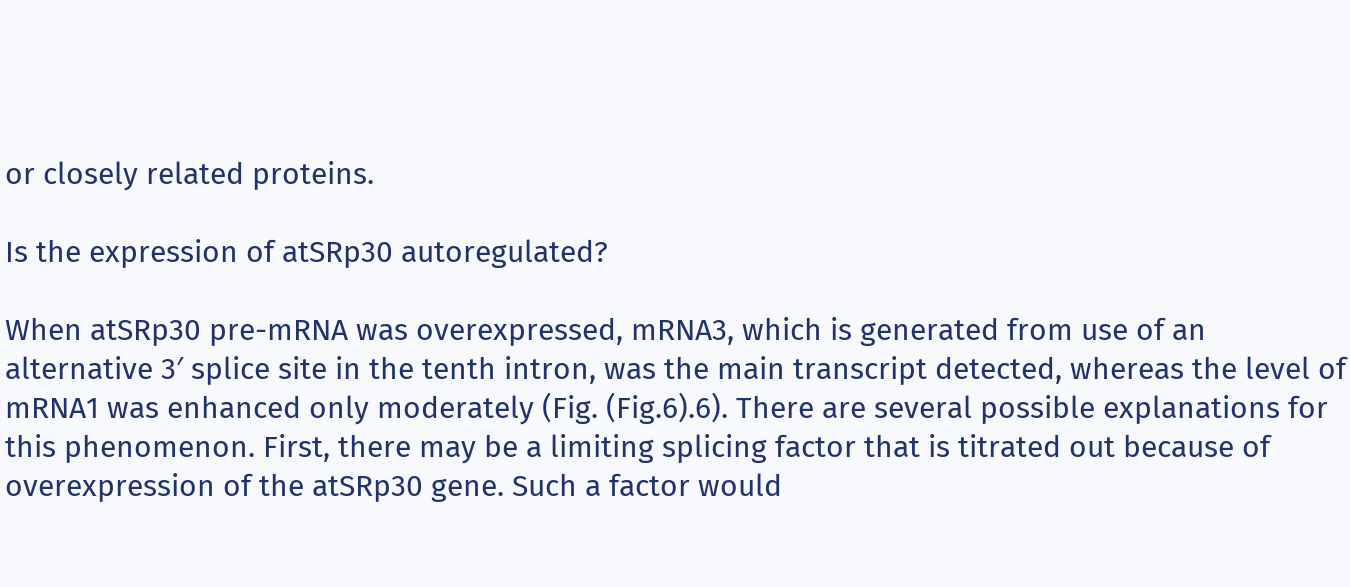or closely related proteins.

Is the expression of atSRp30 autoregulated?

When atSRp30 pre-mRNA was overexpressed, mRNA3, which is generated from use of an alternative 3′ splice site in the tenth intron, was the main transcript detected, whereas the level of mRNA1 was enhanced only moderately (Fig. (Fig.6).6). There are several possible explanations for this phenomenon. First, there may be a limiting splicing factor that is titrated out because of overexpression of the atSRp30 gene. Such a factor would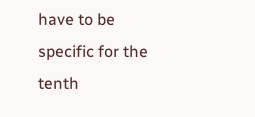have to be specific for the tenth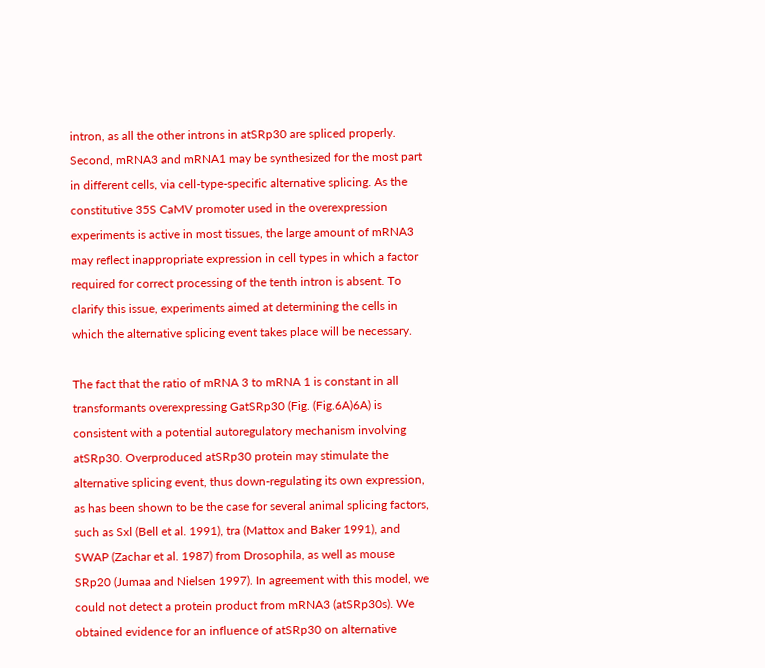intron, as all the other introns in atSRp30 are spliced properly. Second, mRNA3 and mRNA1 may be synthesized for the most part in different cells, via cell-type-specific alternative splicing. As the constitutive 35S CaMV promoter used in the overexpression experiments is active in most tissues, the large amount of mRNA3 may reflect inappropriate expression in cell types in which a factor required for correct processing of the tenth intron is absent. To clarify this issue, experiments aimed at determining the cells in which the alternative splicing event takes place will be necessary.

The fact that the ratio of mRNA 3 to mRNA 1 is constant in all transformants overexpressing GatSRp30 (Fig. (Fig.6A)6A) is consistent with a potential autoregulatory mechanism involving atSRp30. Overproduced atSRp30 protein may stimulate the alternative splicing event, thus down-regulating its own expression, as has been shown to be the case for several animal splicing factors, such as Sxl (Bell et al. 1991), tra (Mattox and Baker 1991), and SWAP (Zachar et al. 1987) from Drosophila, as well as mouse SRp20 (Jumaa and Nielsen 1997). In agreement with this model, we could not detect a protein product from mRNA3 (atSRp30s). We obtained evidence for an influence of atSRp30 on alternative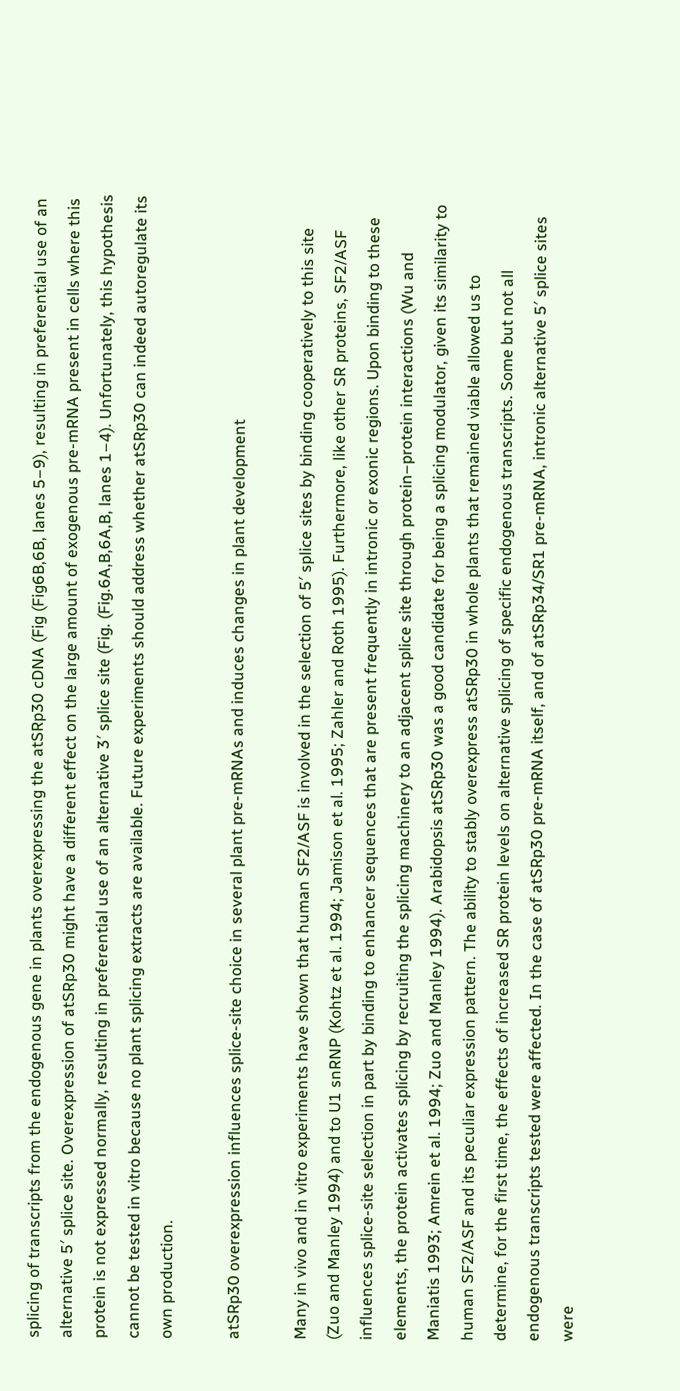splicing of transcripts from the endogenous gene in plants overexpressing the atSRp30 cDNA (Fig (Fig6B,6B, lanes 5–9), resulting in preferential use of an alternative 5′ splice site. Overexpression of atSRp30 might have a different effect on the large amount of exogenous pre-mRNA present in cells where this protein is not expressed normally, resulting in preferential use of an alternative 3′ splice site (Fig. (Fig.6A,B,6A,B, lanes 1–4). Unfortunately, this hypothesis cannot be tested in vitro because no plant splicing extracts are available. Future experiments should address whether atSRp30 can indeed autoregulate its own production.

atSRp30 overexpression influences splice-site choice in several plant pre-mRNAs and induces changes in plant development

Many in vivo and in vitro experiments have shown that human SF2/ASF is involved in the selection of 5′ splice sites by binding cooperatively to this site (Zuo and Manley 1994) and to U1 snRNP (Kohtz et al. 1994; Jamison et al. 1995; Zahler and Roth 1995). Furthermore, like other SR proteins, SF2/ASF influences splice-site selection in part by binding to enhancer sequences that are present frequently in intronic or exonic regions. Upon binding to these elements, the protein activates splicing by recruiting the splicing machinery to an adjacent splice site through protein–protein interactions (Wu and Maniatis 1993; Amrein et al. 1994; Zuo and Manley 1994). Arabidopsis atSRp30 was a good candidate for being a splicing modulator, given its similarity to human SF2/ASF and its peculiar expression pattern. The ability to stably overexpress atSRp30 in whole plants that remained viable allowed us to determine, for the first time, the effects of increased SR protein levels on alternative splicing of specific endogenous transcripts. Some but not all endogenous transcripts tested were affected. In the case of atSRp30 pre-mRNA itself, and of atSRp34/SR1 pre-mRNA, intronic alternative 5′ splice sites were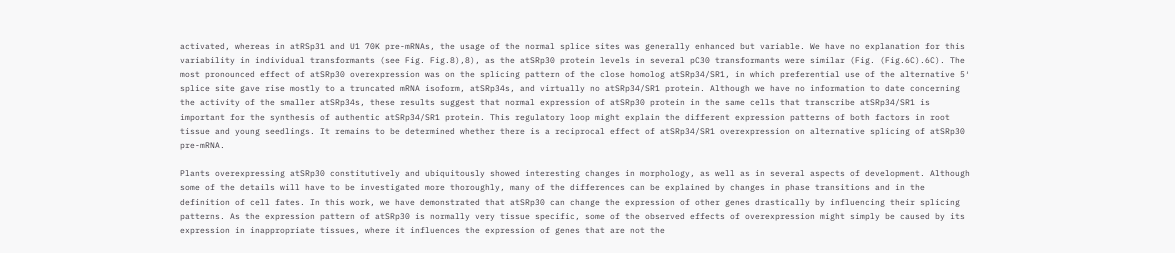activated, whereas in atRSp31 and U1 70K pre-mRNAs, the usage of the normal splice sites was generally enhanced but variable. We have no explanation for this variability in individual transformants (see Fig. Fig.8),8), as the atSRp30 protein levels in several pC30 transformants were similar (Fig. (Fig.6C).6C). The most pronounced effect of atSRp30 overexpression was on the splicing pattern of the close homolog atSRp34/SR1, in which preferential use of the alternative 5′ splice site gave rise mostly to a truncated mRNA isoform, atSRp34s, and virtually no atSRp34/SR1 protein. Although we have no information to date concerning the activity of the smaller atSRp34s, these results suggest that normal expression of atSRp30 protein in the same cells that transcribe atSRp34/SR1 is important for the synthesis of authentic atSRp34/SR1 protein. This regulatory loop might explain the different expression patterns of both factors in root tissue and young seedlings. It remains to be determined whether there is a reciprocal effect of atSRp34/SR1 overexpression on alternative splicing of atSRp30 pre-mRNA.

Plants overexpressing atSRp30 constitutively and ubiquitously showed interesting changes in morphology, as well as in several aspects of development. Although some of the details will have to be investigated more thoroughly, many of the differences can be explained by changes in phase transitions and in the definition of cell fates. In this work, we have demonstrated that atSRp30 can change the expression of other genes drastically by influencing their splicing patterns. As the expression pattern of atSRp30 is normally very tissue specific, some of the observed effects of overexpression might simply be caused by its expression in inappropriate tissues, where it influences the expression of genes that are not the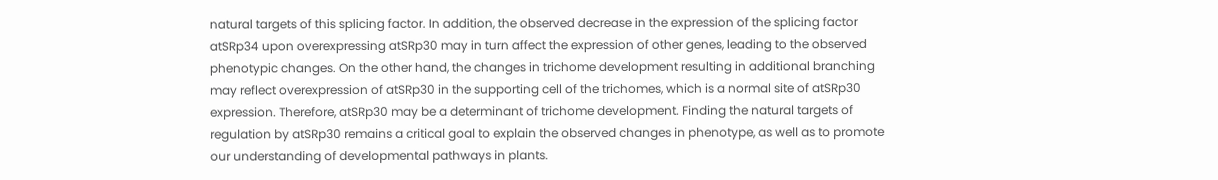natural targets of this splicing factor. In addition, the observed decrease in the expression of the splicing factor atSRp34 upon overexpressing atSRp30 may in turn affect the expression of other genes, leading to the observed phenotypic changes. On the other hand, the changes in trichome development resulting in additional branching may reflect overexpression of atSRp30 in the supporting cell of the trichomes, which is a normal site of atSRp30 expression. Therefore, atSRp30 may be a determinant of trichome development. Finding the natural targets of regulation by atSRp30 remains a critical goal to explain the observed changes in phenotype, as well as to promote our understanding of developmental pathways in plants.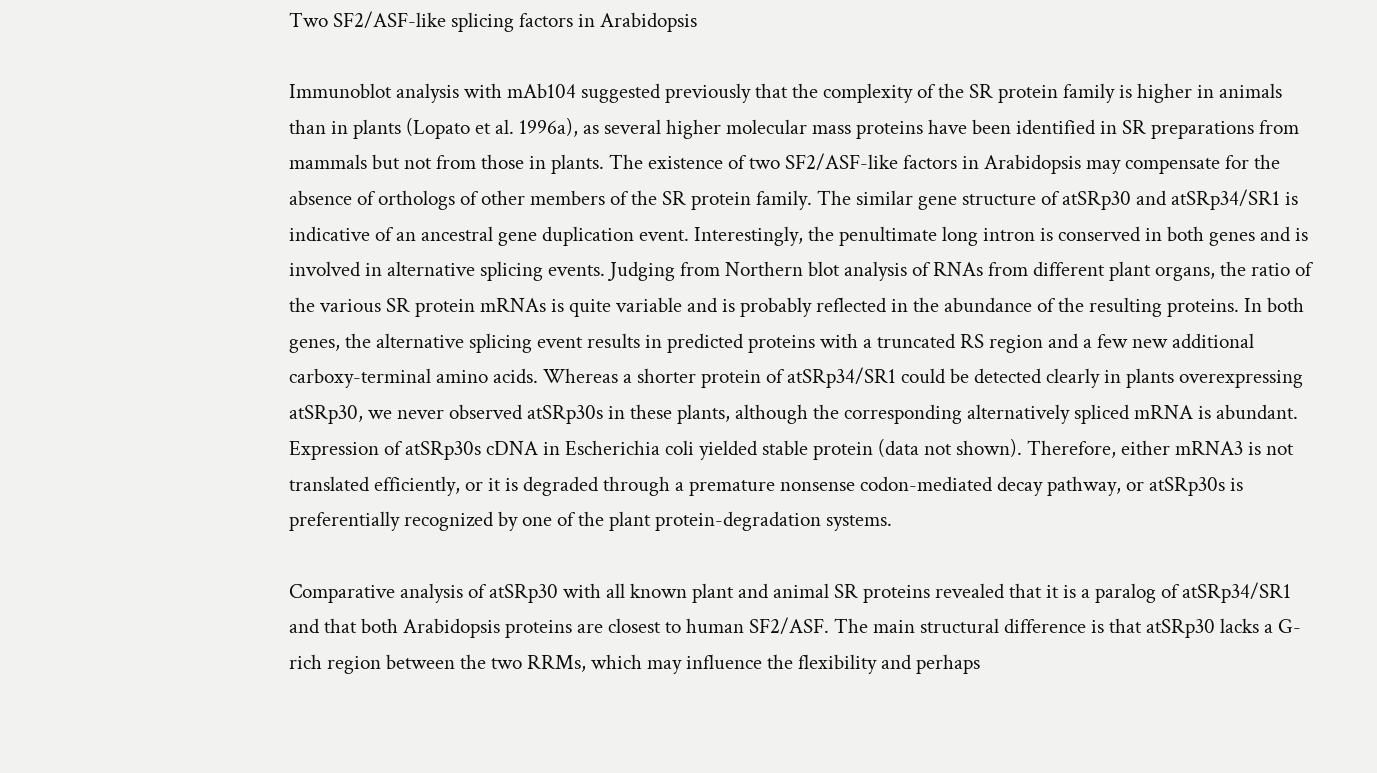Two SF2/ASF-like splicing factors in Arabidopsis

Immunoblot analysis with mAb104 suggested previously that the complexity of the SR protein family is higher in animals than in plants (Lopato et al. 1996a), as several higher molecular mass proteins have been identified in SR preparations from mammals but not from those in plants. The existence of two SF2/ASF-like factors in Arabidopsis may compensate for the absence of orthologs of other members of the SR protein family. The similar gene structure of atSRp30 and atSRp34/SR1 is indicative of an ancestral gene duplication event. Interestingly, the penultimate long intron is conserved in both genes and is involved in alternative splicing events. Judging from Northern blot analysis of RNAs from different plant organs, the ratio of the various SR protein mRNAs is quite variable and is probably reflected in the abundance of the resulting proteins. In both genes, the alternative splicing event results in predicted proteins with a truncated RS region and a few new additional carboxy-terminal amino acids. Whereas a shorter protein of atSRp34/SR1 could be detected clearly in plants overexpressing atSRp30, we never observed atSRp30s in these plants, although the corresponding alternatively spliced mRNA is abundant. Expression of atSRp30s cDNA in Escherichia coli yielded stable protein (data not shown). Therefore, either mRNA3 is not translated efficiently, or it is degraded through a premature nonsense codon-mediated decay pathway, or atSRp30s is preferentially recognized by one of the plant protein-degradation systems.

Comparative analysis of atSRp30 with all known plant and animal SR proteins revealed that it is a paralog of atSRp34/SR1 and that both Arabidopsis proteins are closest to human SF2/ASF. The main structural difference is that atSRp30 lacks a G-rich region between the two RRMs, which may influence the flexibility and perhaps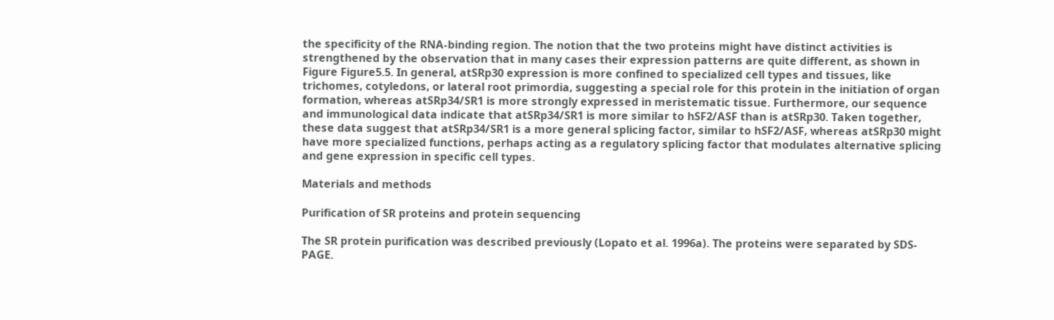the specificity of the RNA-binding region. The notion that the two proteins might have distinct activities is strengthened by the observation that in many cases their expression patterns are quite different, as shown in Figure Figure5.5. In general, atSRp30 expression is more confined to specialized cell types and tissues, like trichomes, cotyledons, or lateral root primordia, suggesting a special role for this protein in the initiation of organ formation, whereas atSRp34/SR1 is more strongly expressed in meristematic tissue. Furthermore, our sequence and immunological data indicate that atSRp34/SR1 is more similar to hSF2/ASF than is atSRp30. Taken together, these data suggest that atSRp34/SR1 is a more general splicing factor, similar to hSF2/ASF, whereas atSRp30 might have more specialized functions, perhaps acting as a regulatory splicing factor that modulates alternative splicing and gene expression in specific cell types.

Materials and methods

Purification of SR proteins and protein sequencing

The SR protein purification was described previously (Lopato et al. 1996a). The proteins were separated by SDS-PAGE.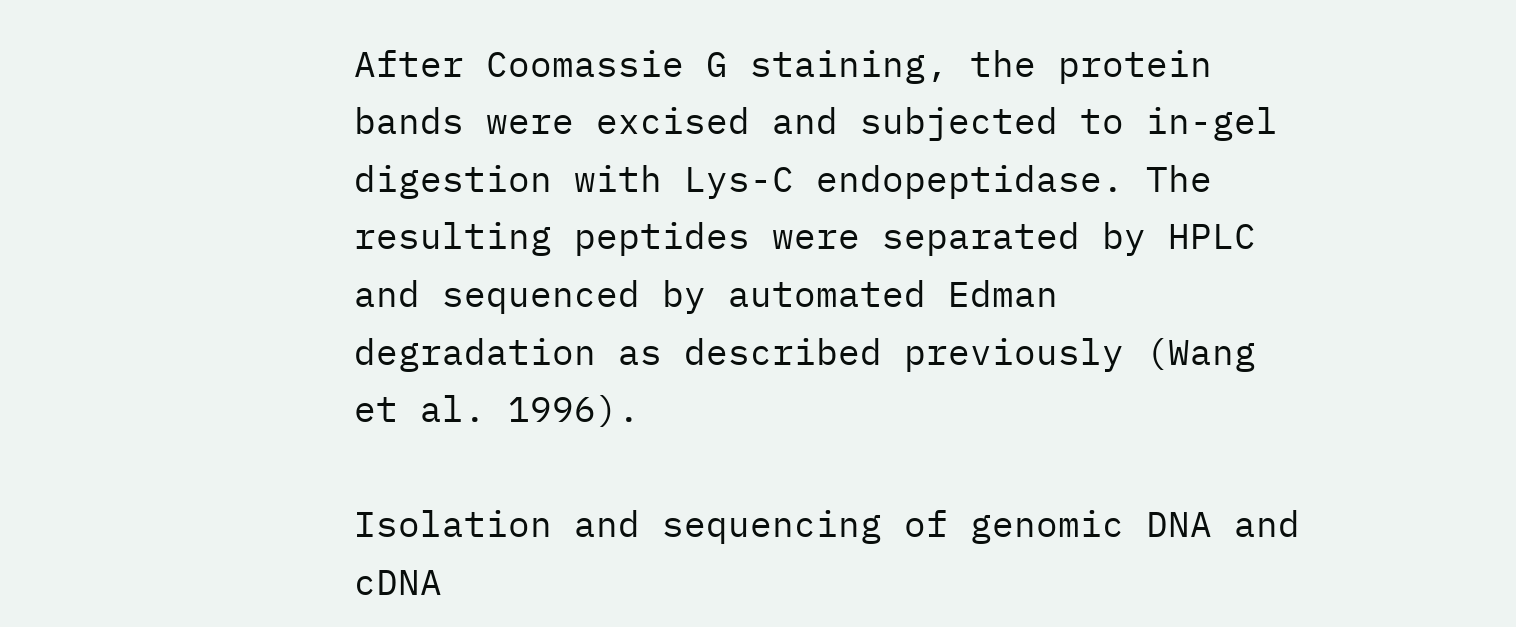After Coomassie G staining, the protein bands were excised and subjected to in-gel digestion with Lys-C endopeptidase. The resulting peptides were separated by HPLC and sequenced by automated Edman degradation as described previously (Wang et al. 1996).

Isolation and sequencing of genomic DNA and cDNA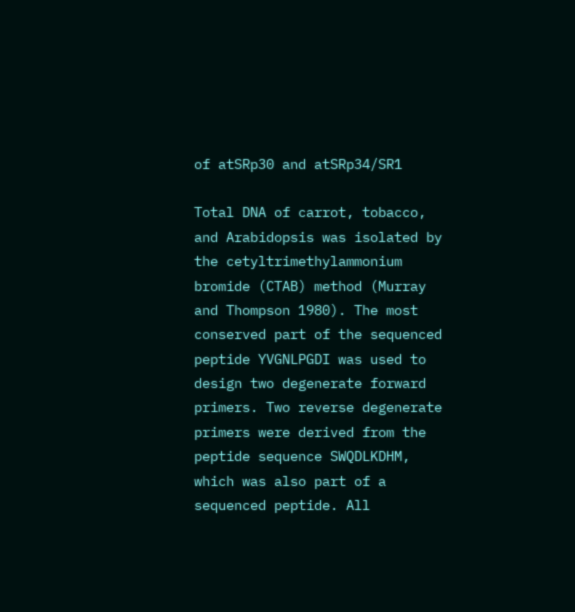of atSRp30 and atSRp34/SR1

Total DNA of carrot, tobacco, and Arabidopsis was isolated by the cetyltrimethylammonium bromide (CTAB) method (Murray and Thompson 1980). The most conserved part of the sequenced peptide YVGNLPGDI was used to design two degenerate forward primers. Two reverse degenerate primers were derived from the peptide sequence SWQDLKDHM, which was also part of a sequenced peptide. All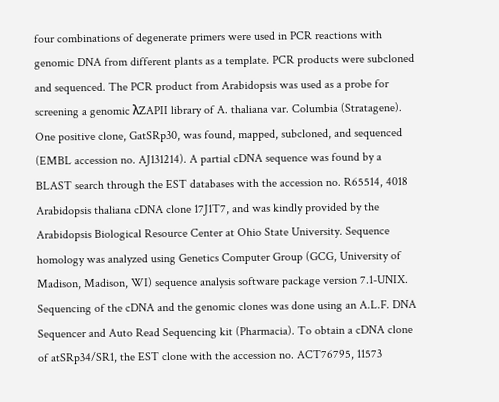four combinations of degenerate primers were used in PCR reactions with genomic DNA from different plants as a template. PCR products were subcloned and sequenced. The PCR product from Arabidopsis was used as a probe for screening a genomic λZAPII library of A. thaliana var. Columbia (Stratagene). One positive clone, GatSRp30, was found, mapped, subcloned, and sequenced (EMBL accession no. AJ131214). A partial cDNA sequence was found by a BLAST search through the EST databases with the accession no. R65514, 4018 Arabidopsis thaliana cDNA clone 17J1T7, and was kindly provided by the Arabidopsis Biological Resource Center at Ohio State University. Sequence homology was analyzed using Genetics Computer Group (GCG, University of Madison, Madison, WI) sequence analysis software package version 7.1-UNIX. Sequencing of the cDNA and the genomic clones was done using an A.L.F. DNA Sequencer and Auto Read Sequencing kit (Pharmacia). To obtain a cDNA clone of atSRp34/SR1, the EST clone with the accession no. ACT76795, 11573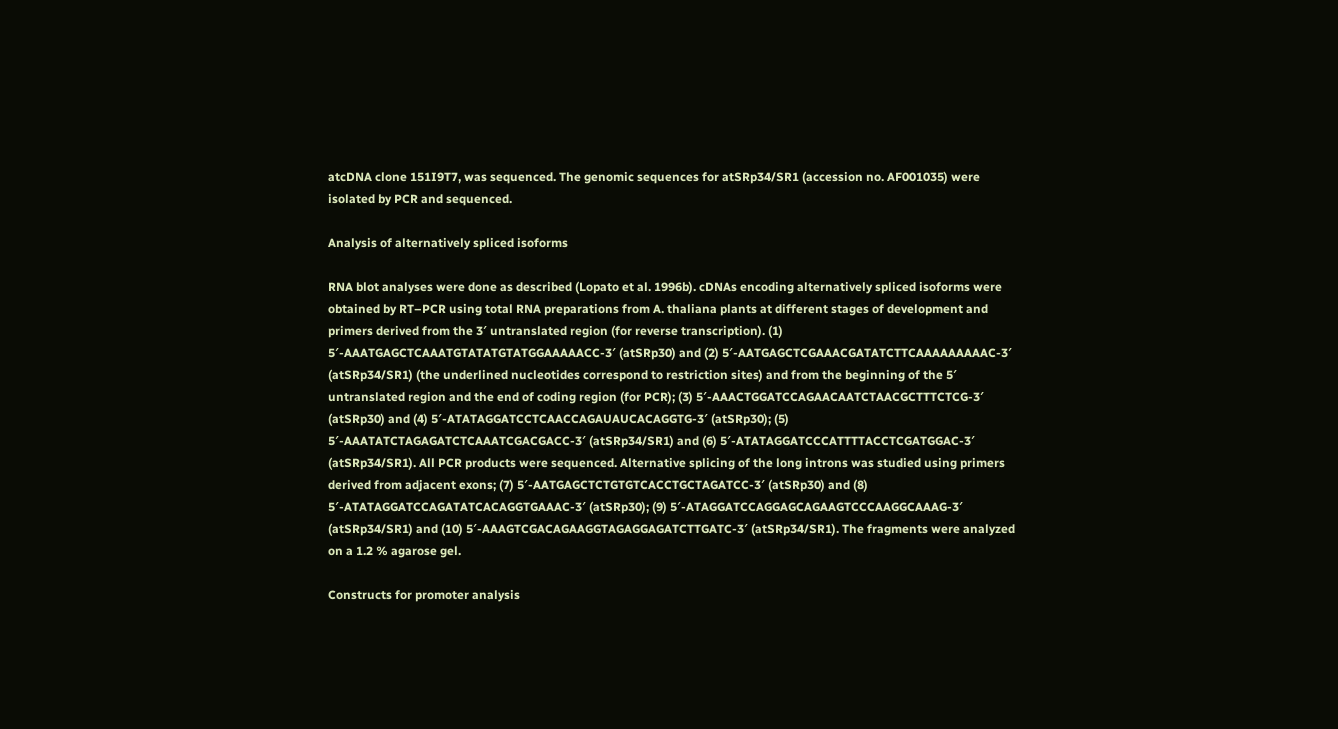atcDNA clone 151I9T7, was sequenced. The genomic sequences for atSRp34/SR1 (accession no. AF001035) were isolated by PCR and sequenced.

Analysis of alternatively spliced isoforms

RNA blot analyses were done as described (Lopato et al. 1996b). cDNAs encoding alternatively spliced isoforms were obtained by RT–PCR using total RNA preparations from A. thaliana plants at different stages of development and primers derived from the 3′ untranslated region (for reverse transcription). (1) 5′-AAATGAGCTCAAATGTATATGTATGGAAAAACC-3′ (atSRp30) and (2) 5′-AATGAGCTCGAAACGATATCTTCAAAAAAAAAC-3′ (atSRp34/SR1) (the underlined nucleotides correspond to restriction sites) and from the beginning of the 5′ untranslated region and the end of coding region (for PCR); (3) 5′-AAACTGGATCCAGAACAATCTAACGCTTTCTCG-3′ (atSRp30) and (4) 5′-ATATAGGATCCTCAACCAGAUAUCACAGGTG-3′ (atSRp30); (5) 5′-AAATATCTAGAGATCTCAAATCGACGACC-3′ (atSRp34/SR1) and (6) 5′-ATATAGGATCCCATTTTACCTCGATGGAC-3′ (atSRp34/SR1). All PCR products were sequenced. Alternative splicing of the long introns was studied using primers derived from adjacent exons; (7) 5′-AATGAGCTCTGTGTCACCTGCTAGATCC-3′ (atSRp30) and (8) 5′-ATATAGGATCCAGATATCACAGGTGAAAC-3′ (atSRp30); (9) 5′-ATAGGATCCAGGAGCAGAAGTCCCAAGGCAAAG-3′ (atSRp34/SR1) and (10) 5′-AAAGTCGACAGAAGGTAGAGGAGATCTTGATC-3′ (atSRp34/SR1). The fragments were analyzed on a 1.2 % agarose gel.

Constructs for promoter analysis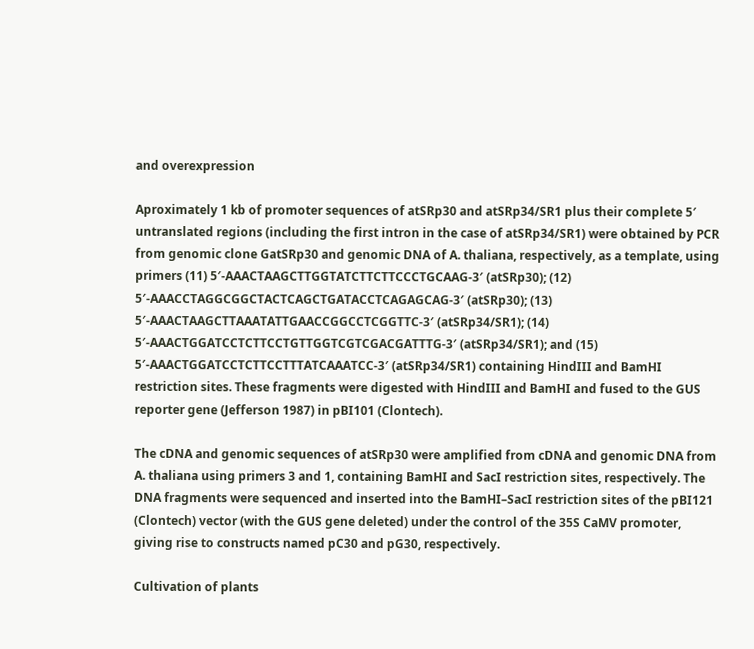and overexpression

Aproximately 1 kb of promoter sequences of atSRp30 and atSRp34/SR1 plus their complete 5′ untranslated regions (including the first intron in the case of atSRp34/SR1) were obtained by PCR from genomic clone GatSRp30 and genomic DNA of A. thaliana, respectively, as a template, using primers (11) 5′-AAACTAAGCTTGGTATCTTCTTCCCTGCAAG-3′ (atSRp30); (12) 5′-AAACCTAGGCGGCTACTCAGCTGATACCTCAGAGCAG-3′ (atSRp30); (13) 5′-AAACTAAGCTTAAATATTGAACCGGCCTCGGTTC-3′ (atSRp34/SR1); (14) 5′-AAACTGGATCCTCTTCCTGTTGGTCGTCGACGATTTG-3′ (atSRp34/SR1); and (15) 5′-AAACTGGATCCTCTTCCTTTATCAAATCC-3′ (atSRp34/SR1) containing HindIII and BamHI restriction sites. These fragments were digested with HindIII and BamHI and fused to the GUS reporter gene (Jefferson 1987) in pBI101 (Clontech).

The cDNA and genomic sequences of atSRp30 were amplified from cDNA and genomic DNA from A. thaliana using primers 3 and 1, containing BamHI and SacI restriction sites, respectively. The DNA fragments were sequenced and inserted into the BamHI–SacI restriction sites of the pBI121 (Clontech) vector (with the GUS gene deleted) under the control of the 35S CaMV promoter, giving rise to constructs named pC30 and pG30, respectively.

Cultivation of plants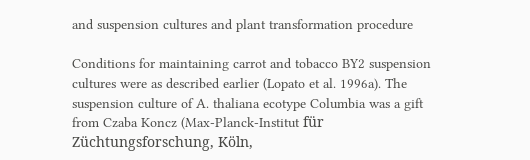and suspension cultures and plant transformation procedure

Conditions for maintaining carrot and tobacco BY2 suspension cultures were as described earlier (Lopato et al. 1996a). The suspension culture of A. thaliana ecotype Columbia was a gift from Czaba Koncz (Max-Planck-Institut für Züchtungsforschung, Köln,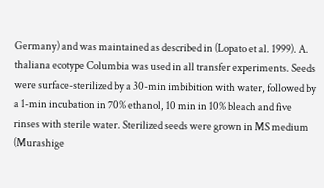Germany) and was maintained as described in (Lopato et al. 1999). A. thaliana ecotype Columbia was used in all transfer experiments. Seeds were surface-sterilized by a 30-min imbibition with water, followed by a 1-min incubation in 70% ethanol, 10 min in 10% bleach and five rinses with sterile water. Sterilized seeds were grown in MS medium (Murashige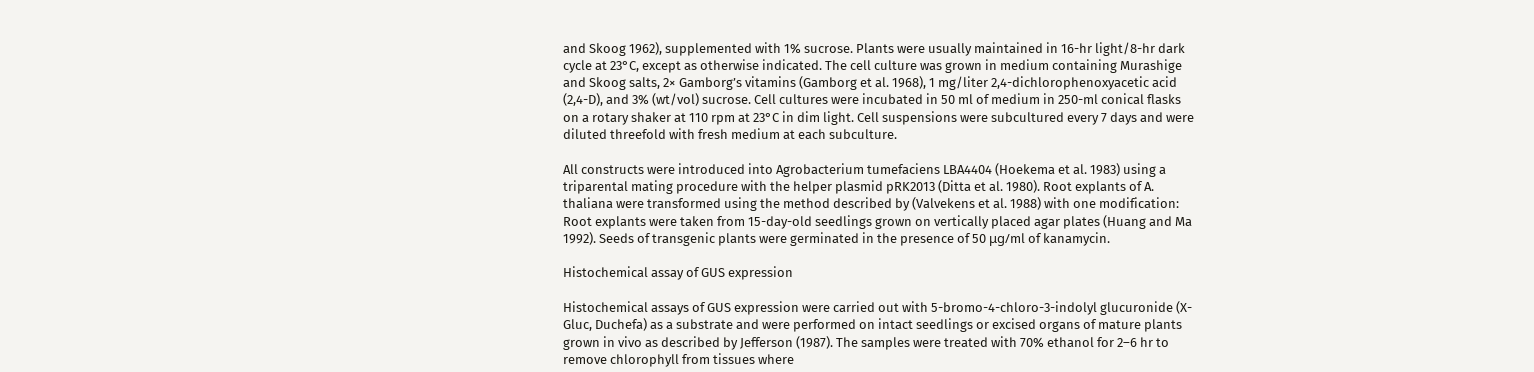and Skoog 1962), supplemented with 1% sucrose. Plants were usually maintained in 16-hr light/8-hr dark cycle at 23°C, except as otherwise indicated. The cell culture was grown in medium containing Murashige and Skoog salts, 2× Gamborg’s vitamins (Gamborg et al. 1968), 1 mg/liter 2,4-dichlorophenoxyacetic acid (2,4-D), and 3% (wt/vol) sucrose. Cell cultures were incubated in 50 ml of medium in 250-ml conical flasks on a rotary shaker at 110 rpm at 23°C in dim light. Cell suspensions were subcultured every 7 days and were diluted threefold with fresh medium at each subculture.

All constructs were introduced into Agrobacterium tumefaciens LBA4404 (Hoekema et al. 1983) using a triparental mating procedure with the helper plasmid pRK2013 (Ditta et al. 1980). Root explants of A. thaliana were transformed using the method described by (Valvekens et al. 1988) with one modification: Root explants were taken from 15-day-old seedlings grown on vertically placed agar plates (Huang and Ma 1992). Seeds of transgenic plants were germinated in the presence of 50 μg/ml of kanamycin.

Histochemical assay of GUS expression

Histochemical assays of GUS expression were carried out with 5-bromo-4-chloro-3-indolyl glucuronide (X-Gluc, Duchefa) as a substrate and were performed on intact seedlings or excised organs of mature plants grown in vivo as described by Jefferson (1987). The samples were treated with 70% ethanol for 2–6 hr to remove chlorophyll from tissues where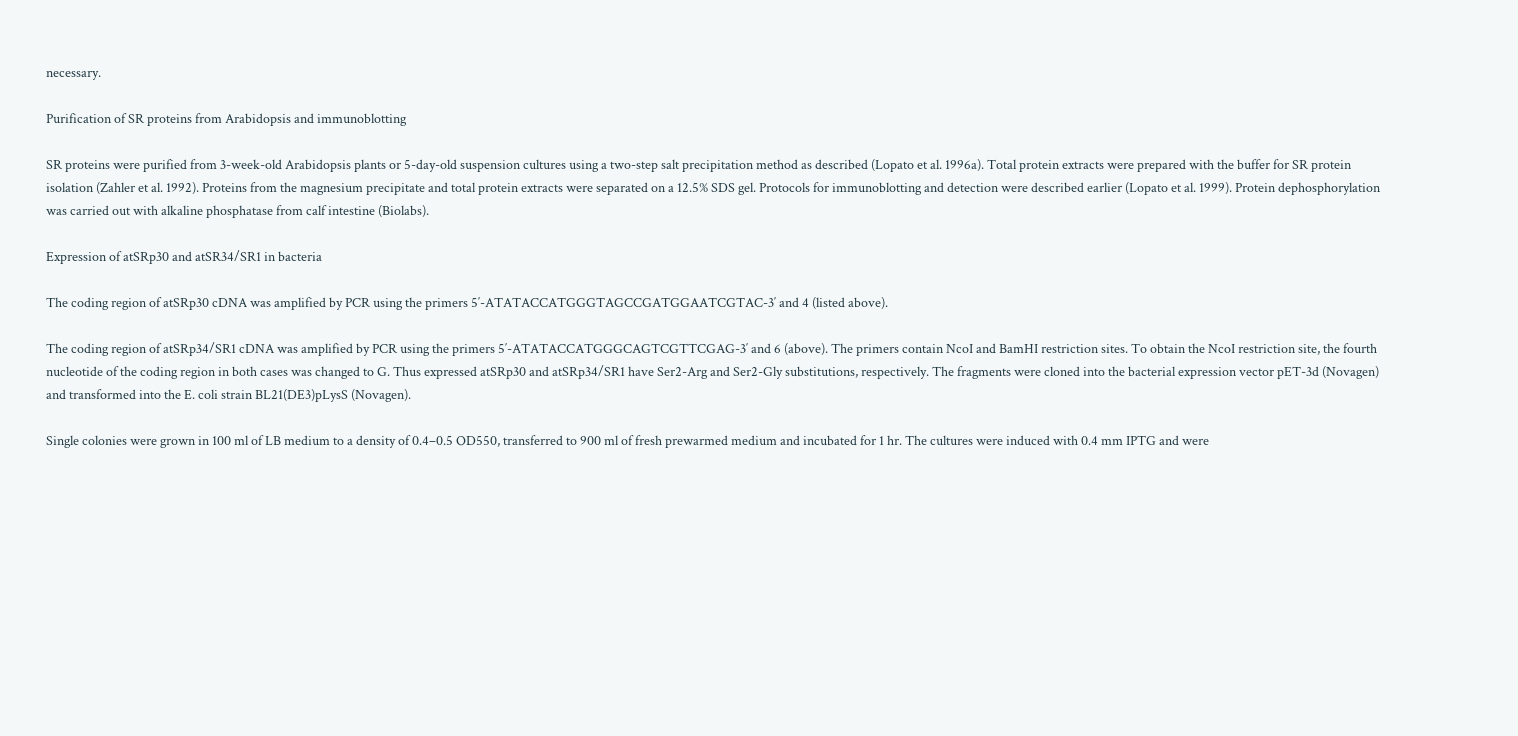necessary.

Purification of SR proteins from Arabidopsis and immunoblotting

SR proteins were purified from 3-week-old Arabidopsis plants or 5-day-old suspension cultures using a two-step salt precipitation method as described (Lopato et al. 1996a). Total protein extracts were prepared with the buffer for SR protein isolation (Zahler et al. 1992). Proteins from the magnesium precipitate and total protein extracts were separated on a 12.5% SDS gel. Protocols for immunoblotting and detection were described earlier (Lopato et al. 1999). Protein dephosphorylation was carried out with alkaline phosphatase from calf intestine (Biolabs).

Expression of atSRp30 and atSR34/SR1 in bacteria

The coding region of atSRp30 cDNA was amplified by PCR using the primers 5′-ATATACCATGGGTAGCCGATGGAATCGTAC-3′ and 4 (listed above).

The coding region of atSRp34/SR1 cDNA was amplified by PCR using the primers 5′-ATATACCATGGGCAGTCGTTCGAG-3′ and 6 (above). The primers contain NcoI and BamHI restriction sites. To obtain the NcoI restriction site, the fourth nucleotide of the coding region in both cases was changed to G. Thus expressed atSRp30 and atSRp34/SR1 have Ser2-Arg and Ser2-Gly substitutions, respectively. The fragments were cloned into the bacterial expression vector pET-3d (Novagen) and transformed into the E. coli strain BL21(DE3)pLysS (Novagen).

Single colonies were grown in 100 ml of LB medium to a density of 0.4–0.5 OD550, transferred to 900 ml of fresh prewarmed medium and incubated for 1 hr. The cultures were induced with 0.4 mm IPTG and were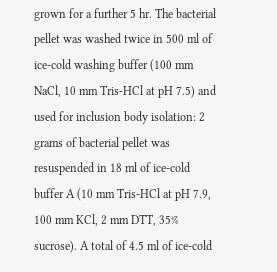grown for a further 5 hr. The bacterial pellet was washed twice in 500 ml of ice-cold washing buffer (100 mm NaCl, 10 mm Tris-HCl at pH 7.5) and used for inclusion body isolation: 2 grams of bacterial pellet was resuspended in 18 ml of ice-cold buffer A (10 mm Tris-HCl at pH 7.9, 100 mm KCl, 2 mm DTT, 35% sucrose). A total of 4.5 ml of ice-cold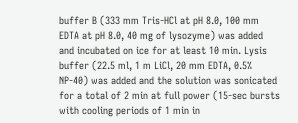buffer B (333 mm Tris-HCl at pH 8.0, 100 mm EDTA at pH 8.0, 40 mg of lysozyme) was added and incubated on ice for at least 10 min. Lysis buffer (22.5 ml, 1 m LiCl, 20 mm EDTA, 0.5% NP-40) was added and the solution was sonicated for a total of 2 min at full power (15-sec bursts with cooling periods of 1 min in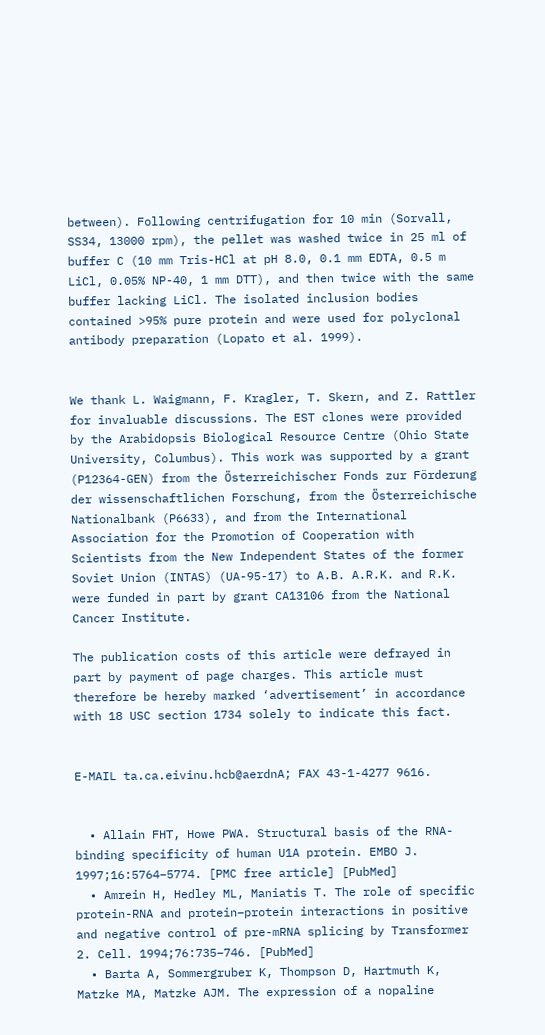between). Following centrifugation for 10 min (Sorvall, SS34, 13000 rpm), the pellet was washed twice in 25 ml of buffer C (10 mm Tris-HCl at pH 8.0, 0.1 mm EDTA, 0.5 m LiCl, 0.05% NP-40, 1 mm DTT), and then twice with the same buffer lacking LiCl. The isolated inclusion bodies contained >95% pure protein and were used for polyclonal antibody preparation (Lopato et al. 1999).


We thank L. Waigmann, F. Kragler, T. Skern, and Z. Rattler for invaluable discussions. The EST clones were provided by the Arabidopsis Biological Resource Centre (Ohio State University, Columbus). This work was supported by a grant (P12364-GEN) from the Österreichischer Fonds zur Förderung der wissenschaftlichen Forschung, from the Österreichische Nationalbank (P6633), and from the International Association for the Promotion of Cooperation with Scientists from the New Independent States of the former Soviet Union (INTAS) (UA-95-17) to A.B. A.R.K. and R.K. were funded in part by grant CA13106 from the National Cancer Institute.

The publication costs of this article were defrayed in part by payment of page charges. This article must therefore be hereby marked ‘advertisement’ in accordance with 18 USC section 1734 solely to indicate this fact.


E-MAIL ta.ca.eivinu.hcb@aerdnA; FAX 43-1-4277 9616.


  • Allain FHT, Howe PWA. Structural basis of the RNA-binding specificity of human U1A protein. EMBO J. 1997;16:5764–5774. [PMC free article] [PubMed]
  • Amrein H, Hedley ML, Maniatis T. The role of specific protein-RNA and protein–protein interactions in positive and negative control of pre-mRNA splicing by Transformer 2. Cell. 1994;76:735–746. [PubMed]
  • Barta A, Sommergruber K, Thompson D, Hartmuth K, Matzke MA, Matzke AJM. The expression of a nopaline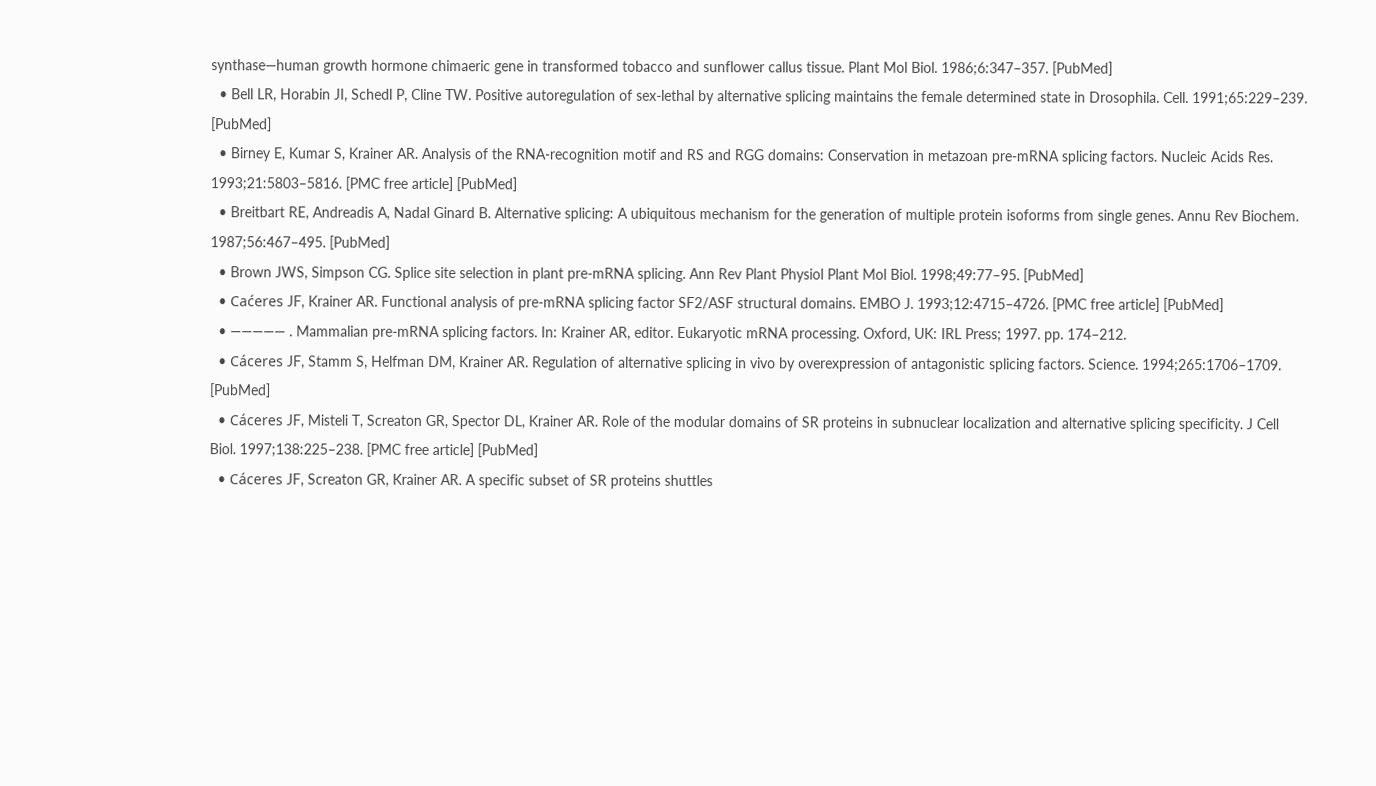synthase—human growth hormone chimaeric gene in transformed tobacco and sunflower callus tissue. Plant Mol Biol. 1986;6:347–357. [PubMed]
  • Bell LR, Horabin JI, Schedl P, Cline TW. Positive autoregulation of sex-lethal by alternative splicing maintains the female determined state in Drosophila. Cell. 1991;65:229–239. [PubMed]
  • Birney E, Kumar S, Krainer AR. Analysis of the RNA-recognition motif and RS and RGG domains: Conservation in metazoan pre-mRNA splicing factors. Nucleic Acids Res. 1993;21:5803–5816. [PMC free article] [PubMed]
  • Breitbart RE, Andreadis A, Nadal Ginard B. Alternative splicing: A ubiquitous mechanism for the generation of multiple protein isoforms from single genes. Annu Rev Biochem. 1987;56:467–495. [PubMed]
  • Brown JWS, Simpson CG. Splice site selection in plant pre-mRNA splicing. Ann Rev Plant Physiol Plant Mol Biol. 1998;49:77–95. [PubMed]
  • Caćeres JF, Krainer AR. Functional analysis of pre-mRNA splicing factor SF2/ASF structural domains. EMBO J. 1993;12:4715–4726. [PMC free article] [PubMed]
  • ————— . Mammalian pre-mRNA splicing factors. In: Krainer AR, editor. Eukaryotic mRNA processing. Oxford, UK: IRL Press; 1997. pp. 174–212.
  • Cáceres JF, Stamm S, Helfman DM, Krainer AR. Regulation of alternative splicing in vivo by overexpression of antagonistic splicing factors. Science. 1994;265:1706–1709. [PubMed]
  • Cáceres JF, Misteli T, Screaton GR, Spector DL, Krainer AR. Role of the modular domains of SR proteins in subnuclear localization and alternative splicing specificity. J Cell Biol. 1997;138:225–238. [PMC free article] [PubMed]
  • Cáceres JF, Screaton GR, Krainer AR. A specific subset of SR proteins shuttles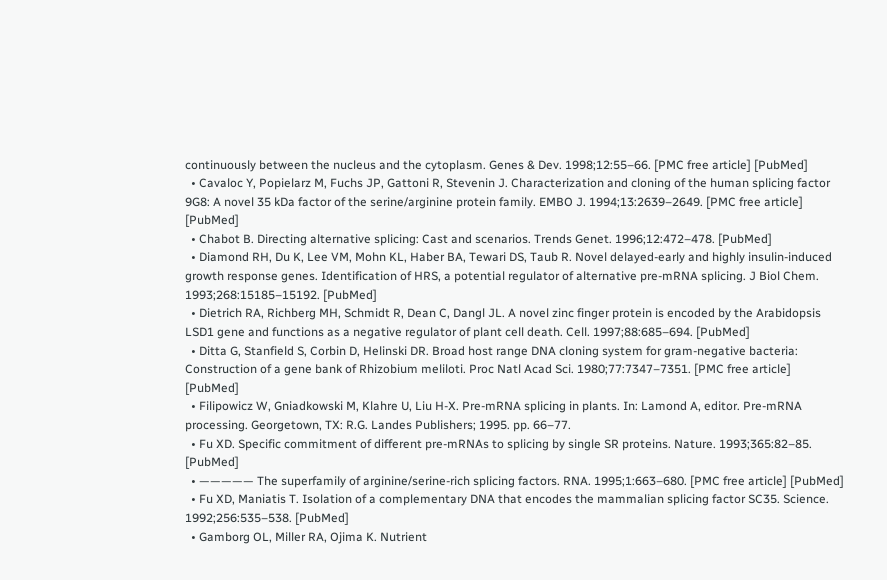continuously between the nucleus and the cytoplasm. Genes & Dev. 1998;12:55–66. [PMC free article] [PubMed]
  • Cavaloc Y, Popielarz M, Fuchs JP, Gattoni R, Stevenin J. Characterization and cloning of the human splicing factor 9G8: A novel 35 kDa factor of the serine/arginine protein family. EMBO J. 1994;13:2639–2649. [PMC free article] [PubMed]
  • Chabot B. Directing alternative splicing: Cast and scenarios. Trends Genet. 1996;12:472–478. [PubMed]
  • Diamond RH, Du K, Lee VM, Mohn KL, Haber BA, Tewari DS, Taub R. Novel delayed-early and highly insulin-induced growth response genes. Identification of HRS, a potential regulator of alternative pre-mRNA splicing. J Biol Chem. 1993;268:15185–15192. [PubMed]
  • Dietrich RA, Richberg MH, Schmidt R, Dean C, Dangl JL. A novel zinc finger protein is encoded by the Arabidopsis LSD1 gene and functions as a negative regulator of plant cell death. Cell. 1997;88:685–694. [PubMed]
  • Ditta G, Stanfield S, Corbin D, Helinski DR. Broad host range DNA cloning system for gram-negative bacteria: Construction of a gene bank of Rhizobium meliloti. Proc Natl Acad Sci. 1980;77:7347–7351. [PMC free article] [PubMed]
  • Filipowicz W, Gniadkowski M, Klahre U, Liu H-X. Pre-mRNA splicing in plants. In: Lamond A, editor. Pre-mRNA processing. Georgetown, TX: R.G. Landes Publishers; 1995. pp. 66–77.
  • Fu XD. Specific commitment of different pre-mRNAs to splicing by single SR proteins. Nature. 1993;365:82–85. [PubMed]
  • ————— The superfamily of arginine/serine-rich splicing factors. RNA. 1995;1:663–680. [PMC free article] [PubMed]
  • Fu XD, Maniatis T. Isolation of a complementary DNA that encodes the mammalian splicing factor SC35. Science. 1992;256:535–538. [PubMed]
  • Gamborg OL, Miller RA, Ojima K. Nutrient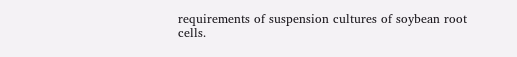requirements of suspension cultures of soybean root cells.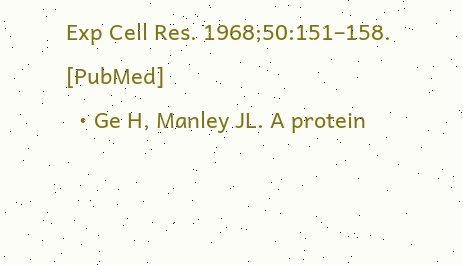Exp Cell Res. 1968;50:151–158. [PubMed]
  • Ge H, Manley JL. A protein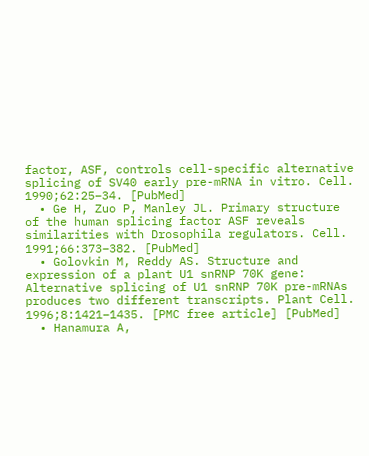factor, ASF, controls cell-specific alternative splicing of SV40 early pre-mRNA in vitro. Cell. 1990;62:25–34. [PubMed]
  • Ge H, Zuo P, Manley JL. Primary structure of the human splicing factor ASF reveals similarities with Drosophila regulators. Cell. 1991;66:373–382. [PubMed]
  • Golovkin M, Reddy AS. Structure and expression of a plant U1 snRNP 70K gene: Alternative splicing of U1 snRNP 70K pre-mRNAs produces two different transcripts. Plant Cell. 1996;8:1421–1435. [PMC free article] [PubMed]
  • Hanamura A,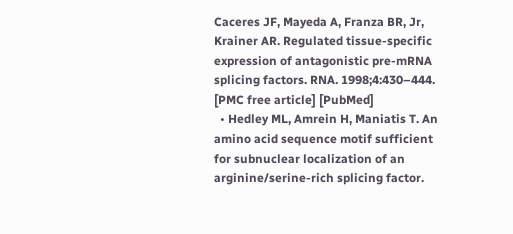Caceres JF, Mayeda A, Franza BR, Jr, Krainer AR. Regulated tissue-specific expression of antagonistic pre-mRNA splicing factors. RNA. 1998;4:430–444. [PMC free article] [PubMed]
  • Hedley ML, Amrein H, Maniatis T. An amino acid sequence motif sufficient for subnuclear localization of an arginine/serine-rich splicing factor.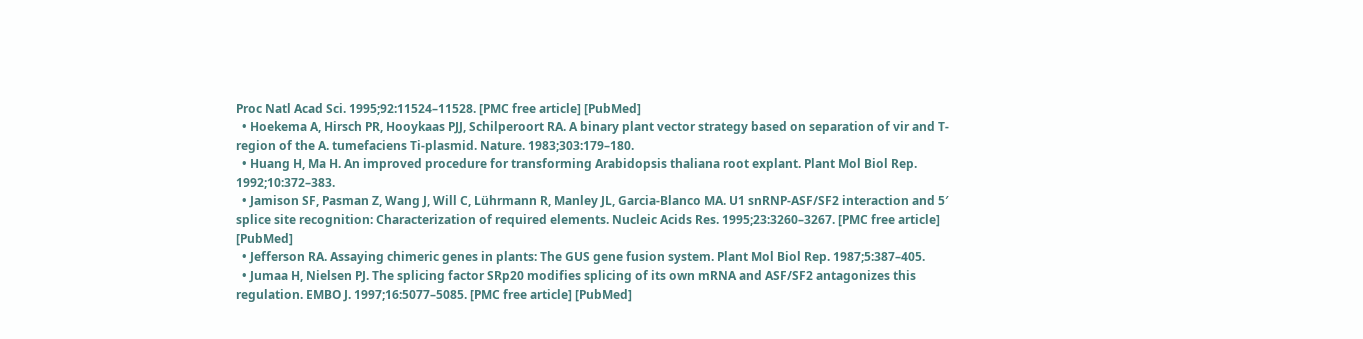Proc Natl Acad Sci. 1995;92:11524–11528. [PMC free article] [PubMed]
  • Hoekema A, Hirsch PR, Hooykaas PJJ, Schilperoort RA. A binary plant vector strategy based on separation of vir and T-region of the A. tumefaciens Ti-plasmid. Nature. 1983;303:179–180.
  • Huang H, Ma H. An improved procedure for transforming Arabidopsis thaliana root explant. Plant Mol Biol Rep. 1992;10:372–383.
  • Jamison SF, Pasman Z, Wang J, Will C, Lührmann R, Manley JL, Garcia-Blanco MA. U1 snRNP-ASF/SF2 interaction and 5′ splice site recognition: Characterization of required elements. Nucleic Acids Res. 1995;23:3260–3267. [PMC free article] [PubMed]
  • Jefferson RA. Assaying chimeric genes in plants: The GUS gene fusion system. Plant Mol Biol Rep. 1987;5:387–405.
  • Jumaa H, Nielsen PJ. The splicing factor SRp20 modifies splicing of its own mRNA and ASF/SF2 antagonizes this regulation. EMBO J. 1997;16:5077–5085. [PMC free article] [PubMed]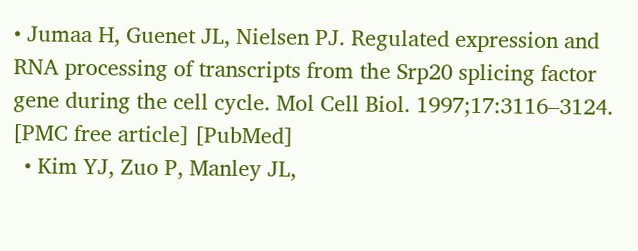• Jumaa H, Guenet JL, Nielsen PJ. Regulated expression and RNA processing of transcripts from the Srp20 splicing factor gene during the cell cycle. Mol Cell Biol. 1997;17:3116–3124. [PMC free article] [PubMed]
  • Kim YJ, Zuo P, Manley JL,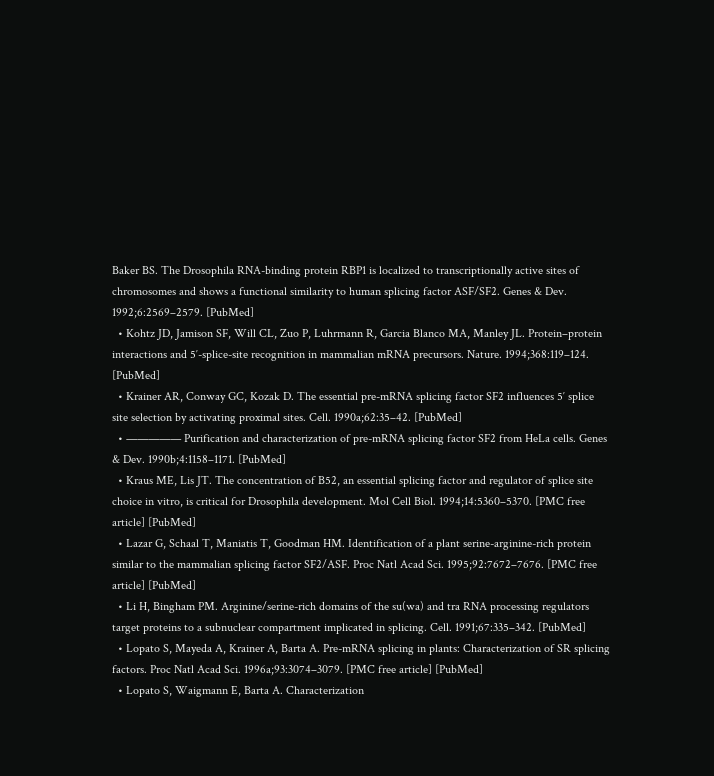Baker BS. The Drosophila RNA-binding protein RBP1 is localized to transcriptionally active sites of chromosomes and shows a functional similarity to human splicing factor ASF/SF2. Genes & Dev. 1992;6:2569–2579. [PubMed]
  • Kohtz JD, Jamison SF, Will CL, Zuo P, Luhrmann R, Garcia Blanco MA, Manley JL. Protein–protein interactions and 5′-splice-site recognition in mammalian mRNA precursors. Nature. 1994;368:119–124. [PubMed]
  • Krainer AR, Conway GC, Kozak D. The essential pre-mRNA splicing factor SF2 influences 5′ splice site selection by activating proximal sites. Cell. 1990a;62:35–42. [PubMed]
  • ————— Purification and characterization of pre-mRNA splicing factor SF2 from HeLa cells. Genes & Dev. 1990b;4:1158–1171. [PubMed]
  • Kraus ME, Lis JT. The concentration of B52, an essential splicing factor and regulator of splice site choice in vitro, is critical for Drosophila development. Mol Cell Biol. 1994;14:5360–5370. [PMC free article] [PubMed]
  • Lazar G, Schaal T, Maniatis T, Goodman HM. Identification of a plant serine-arginine-rich protein similar to the mammalian splicing factor SF2/ASF. Proc Natl Acad Sci. 1995;92:7672–7676. [PMC free article] [PubMed]
  • Li H, Bingham PM. Arginine/serine-rich domains of the su(wa) and tra RNA processing regulators target proteins to a subnuclear compartment implicated in splicing. Cell. 1991;67:335–342. [PubMed]
  • Lopato S, Mayeda A, Krainer A, Barta A. Pre-mRNA splicing in plants: Characterization of SR splicing factors. Proc Natl Acad Sci. 1996a;93:3074–3079. [PMC free article] [PubMed]
  • Lopato S, Waigmann E, Barta A. Characterization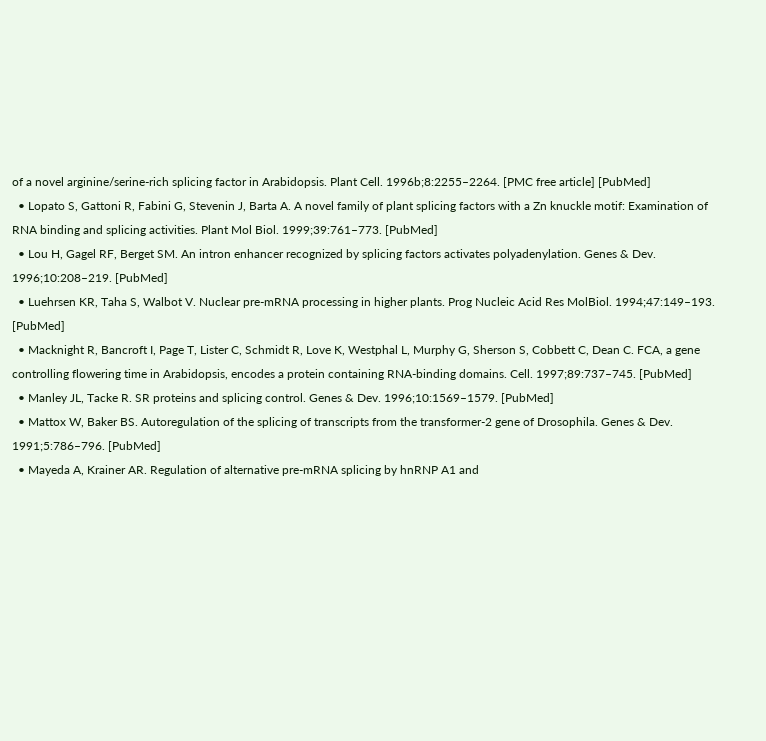of a novel arginine/serine-rich splicing factor in Arabidopsis. Plant Cell. 1996b;8:2255–2264. [PMC free article] [PubMed]
  • Lopato S, Gattoni R, Fabini G, Stevenin J, Barta A. A novel family of plant splicing factors with a Zn knuckle motif: Examination of RNA binding and splicing activities. Plant Mol Biol. 1999;39:761–773. [PubMed]
  • Lou H, Gagel RF, Berget SM. An intron enhancer recognized by splicing factors activates polyadenylation. Genes & Dev. 1996;10:208–219. [PubMed]
  • Luehrsen KR, Taha S, Walbot V. Nuclear pre-mRNA processing in higher plants. Prog Nucleic Acid Res MolBiol. 1994;47:149–193. [PubMed]
  • Macknight R, Bancroft I, Page T, Lister C, Schmidt R, Love K, Westphal L, Murphy G, Sherson S, Cobbett C, Dean C. FCA, a gene controlling flowering time in Arabidopsis, encodes a protein containing RNA-binding domains. Cell. 1997;89:737–745. [PubMed]
  • Manley JL, Tacke R. SR proteins and splicing control. Genes & Dev. 1996;10:1569–1579. [PubMed]
  • Mattox W, Baker BS. Autoregulation of the splicing of transcripts from the transformer-2 gene of Drosophila. Genes & Dev. 1991;5:786–796. [PubMed]
  • Mayeda A, Krainer AR. Regulation of alternative pre-mRNA splicing by hnRNP A1 and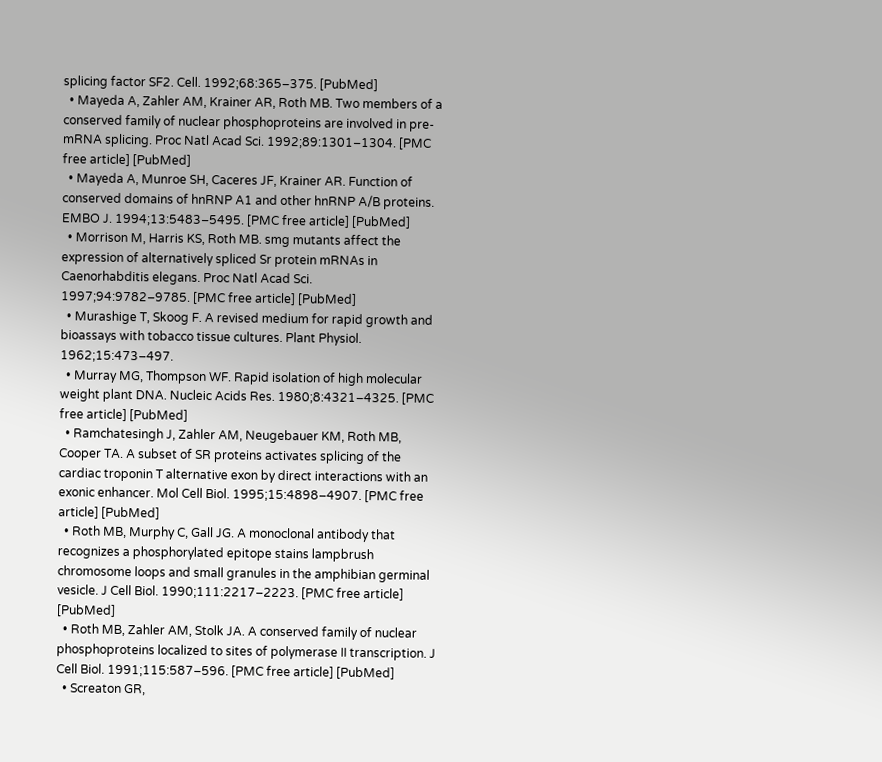splicing factor SF2. Cell. 1992;68:365–375. [PubMed]
  • Mayeda A, Zahler AM, Krainer AR, Roth MB. Two members of a conserved family of nuclear phosphoproteins are involved in pre-mRNA splicing. Proc Natl Acad Sci. 1992;89:1301–1304. [PMC free article] [PubMed]
  • Mayeda A, Munroe SH, Caceres JF, Krainer AR. Function of conserved domains of hnRNP A1 and other hnRNP A/B proteins. EMBO J. 1994;13:5483–5495. [PMC free article] [PubMed]
  • Morrison M, Harris KS, Roth MB. smg mutants affect the expression of alternatively spliced Sr protein mRNAs in Caenorhabditis elegans. Proc Natl Acad Sci. 1997;94:9782–9785. [PMC free article] [PubMed]
  • Murashige T, Skoog F. A revised medium for rapid growth and bioassays with tobacco tissue cultures. Plant Physiol. 1962;15:473–497.
  • Murray MG, Thompson WF. Rapid isolation of high molecular weight plant DNA. Nucleic Acids Res. 1980;8:4321–4325. [PMC free article] [PubMed]
  • Ramchatesingh J, Zahler AM, Neugebauer KM, Roth MB, Cooper TA. A subset of SR proteins activates splicing of the cardiac troponin T alternative exon by direct interactions with an exonic enhancer. Mol Cell Biol. 1995;15:4898–4907. [PMC free article] [PubMed]
  • Roth MB, Murphy C, Gall JG. A monoclonal antibody that recognizes a phosphorylated epitope stains lampbrush chromosome loops and small granules in the amphibian germinal vesicle. J Cell Biol. 1990;111:2217–2223. [PMC free article] [PubMed]
  • Roth MB, Zahler AM, Stolk JA. A conserved family of nuclear phosphoproteins localized to sites of polymerase II transcription. J Cell Biol. 1991;115:587–596. [PMC free article] [PubMed]
  • Screaton GR,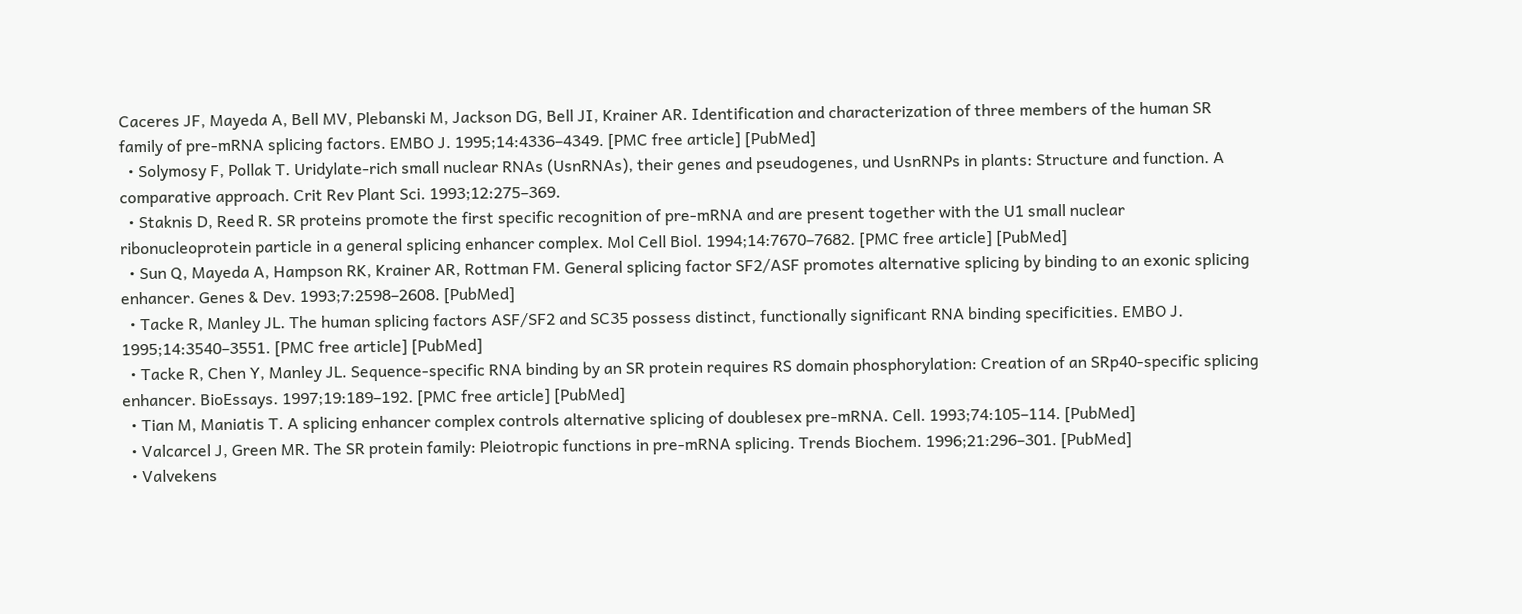Caceres JF, Mayeda A, Bell MV, Plebanski M, Jackson DG, Bell JI, Krainer AR. Identification and characterization of three members of the human SR family of pre-mRNA splicing factors. EMBO J. 1995;14:4336–4349. [PMC free article] [PubMed]
  • Solymosy F, Pollak T. Uridylate-rich small nuclear RNAs (UsnRNAs), their genes and pseudogenes, und UsnRNPs in plants: Structure and function. A comparative approach. Crit Rev Plant Sci. 1993;12:275–369.
  • Staknis D, Reed R. SR proteins promote the first specific recognition of pre-mRNA and are present together with the U1 small nuclear ribonucleoprotein particle in a general splicing enhancer complex. Mol Cell Biol. 1994;14:7670–7682. [PMC free article] [PubMed]
  • Sun Q, Mayeda A, Hampson RK, Krainer AR, Rottman FM. General splicing factor SF2/ASF promotes alternative splicing by binding to an exonic splicing enhancer. Genes & Dev. 1993;7:2598–2608. [PubMed]
  • Tacke R, Manley JL. The human splicing factors ASF/SF2 and SC35 possess distinct, functionally significant RNA binding specificities. EMBO J. 1995;14:3540–3551. [PMC free article] [PubMed]
  • Tacke R, Chen Y, Manley JL. Sequence-specific RNA binding by an SR protein requires RS domain phosphorylation: Creation of an SRp40-specific splicing enhancer. BioEssays. 1997;19:189–192. [PMC free article] [PubMed]
  • Tian M, Maniatis T. A splicing enhancer complex controls alternative splicing of doublesex pre-mRNA. Cell. 1993;74:105–114. [PubMed]
  • Valcarcel J, Green MR. The SR protein family: Pleiotropic functions in pre-mRNA splicing. Trends Biochem. 1996;21:296–301. [PubMed]
  • Valvekens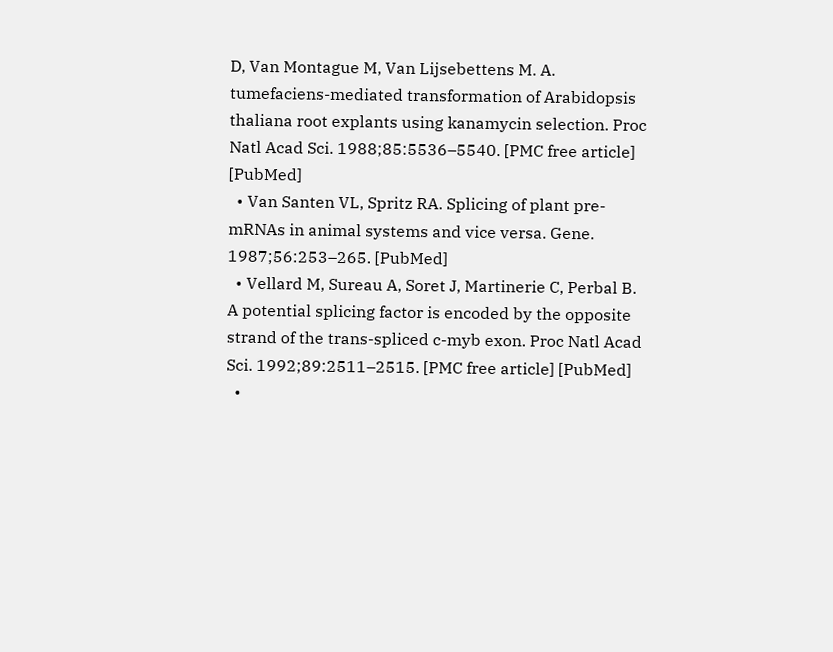D, Van Montague M, Van Lijsebettens M. A. tumefaciens-mediated transformation of Arabidopsis thaliana root explants using kanamycin selection. Proc Natl Acad Sci. 1988;85:5536–5540. [PMC free article] [PubMed]
  • Van Santen VL, Spritz RA. Splicing of plant pre-mRNAs in animal systems and vice versa. Gene. 1987;56:253–265. [PubMed]
  • Vellard M, Sureau A, Soret J, Martinerie C, Perbal B. A potential splicing factor is encoded by the opposite strand of the trans-spliced c-myb exon. Proc Natl Acad Sci. 1992;89:2511–2515. [PMC free article] [PubMed]
  •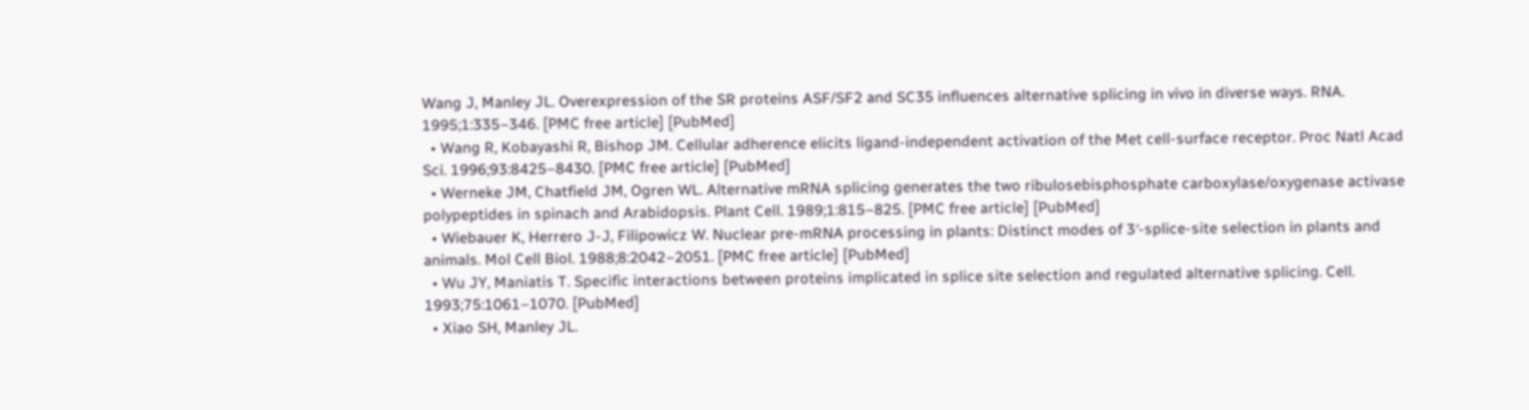Wang J, Manley JL. Overexpression of the SR proteins ASF/SF2 and SC35 influences alternative splicing in vivo in diverse ways. RNA. 1995;1:335–346. [PMC free article] [PubMed]
  • Wang R, Kobayashi R, Bishop JM. Cellular adherence elicits ligand-independent activation of the Met cell-surface receptor. Proc Natl Acad Sci. 1996;93:8425–8430. [PMC free article] [PubMed]
  • Werneke JM, Chatfield JM, Ogren WL. Alternative mRNA splicing generates the two ribulosebisphosphate carboxylase/oxygenase activase polypeptides in spinach and Arabidopsis. Plant Cell. 1989;1:815–825. [PMC free article] [PubMed]
  • Wiebauer K, Herrero J-J, Filipowicz W. Nuclear pre-mRNA processing in plants: Distinct modes of 3′-splice-site selection in plants and animals. Mol Cell Biol. 1988;8:2042–2051. [PMC free article] [PubMed]
  • Wu JY, Maniatis T. Specific interactions between proteins implicated in splice site selection and regulated alternative splicing. Cell. 1993;75:1061–1070. [PubMed]
  • Xiao SH, Manley JL.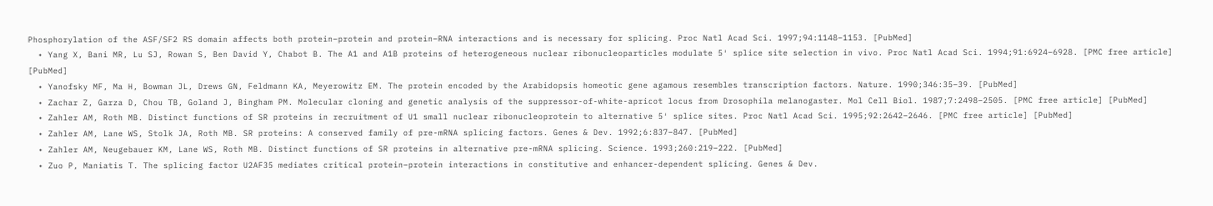Phosphorylation of the ASF/SF2 RS domain affects both protein–protein and protein–RNA interactions and is necessary for splicing. Proc Natl Acad Sci. 1997;94:1148–1153. [PubMed]
  • Yang X, Bani MR, Lu SJ, Rowan S, Ben David Y, Chabot B. The A1 and A1B proteins of heterogeneous nuclear ribonucleoparticles modulate 5′ splice site selection in vivo. Proc Natl Acad Sci. 1994;91:6924–6928. [PMC free article] [PubMed]
  • Yanofsky MF, Ma H, Bowman JL, Drews GN, Feldmann KA, Meyerowitz EM. The protein encoded by the Arabidopsis homeotic gene agamous resembles transcription factors. Nature. 1990;346:35–39. [PubMed]
  • Zachar Z, Garza D, Chou TB, Goland J, Bingham PM. Molecular cloning and genetic analysis of the suppressor-of-white-apricot locus from Drosophila melanogaster. Mol Cell Biol. 1987;7:2498–2505. [PMC free article] [PubMed]
  • Zahler AM, Roth MB. Distinct functions of SR proteins in recruitment of U1 small nuclear ribonucleoprotein to alternative 5′ splice sites. Proc Natl Acad Sci. 1995;92:2642–2646. [PMC free article] [PubMed]
  • Zahler AM, Lane WS, Stolk JA, Roth MB. SR proteins: A conserved family of pre-mRNA splicing factors. Genes & Dev. 1992;6:837–847. [PubMed]
  • Zahler AM, Neugebauer KM, Lane WS, Roth MB. Distinct functions of SR proteins in alternative pre-mRNA splicing. Science. 1993;260:219–222. [PubMed]
  • Zuo P, Maniatis T. The splicing factor U2AF35 mediates critical protein–protein interactions in constitutive and enhancer-dependent splicing. Genes & Dev.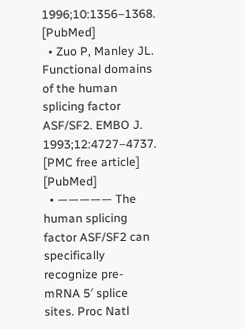1996;10:1356–1368. [PubMed]
  • Zuo P, Manley JL. Functional domains of the human splicing factor ASF/SF2. EMBO J. 1993;12:4727–4737. [PMC free article] [PubMed]
  • ————— The human splicing factor ASF/SF2 can specifically recognize pre-mRNA 5′ splice sites. Proc Natl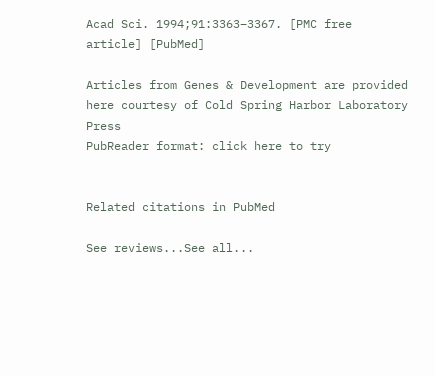Acad Sci. 1994;91:3363–3367. [PMC free article] [PubMed]

Articles from Genes & Development are provided here courtesy of Cold Spring Harbor Laboratory Press
PubReader format: click here to try


Related citations in PubMed

See reviews...See all...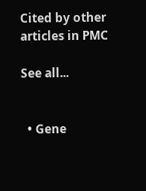Cited by other articles in PMC

See all...


  • Gene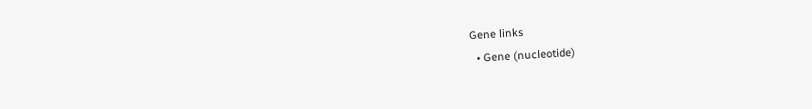Gene links
  • Gene (nucleotide)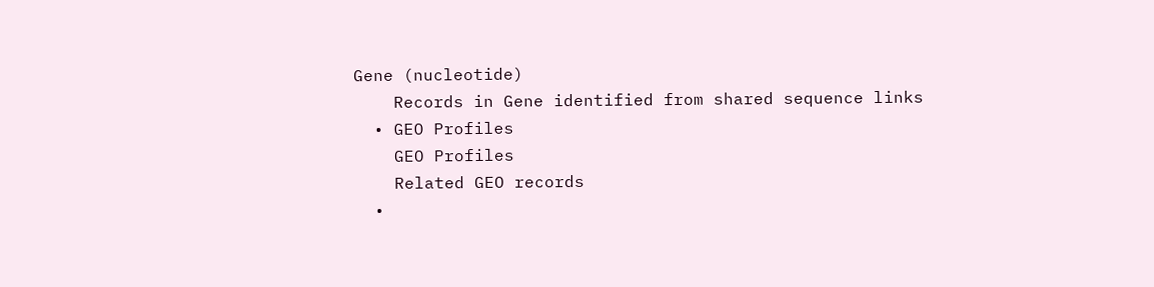Gene (nucleotide)
    Records in Gene identified from shared sequence links
  • GEO Profiles
    GEO Profiles
    Related GEO records
  •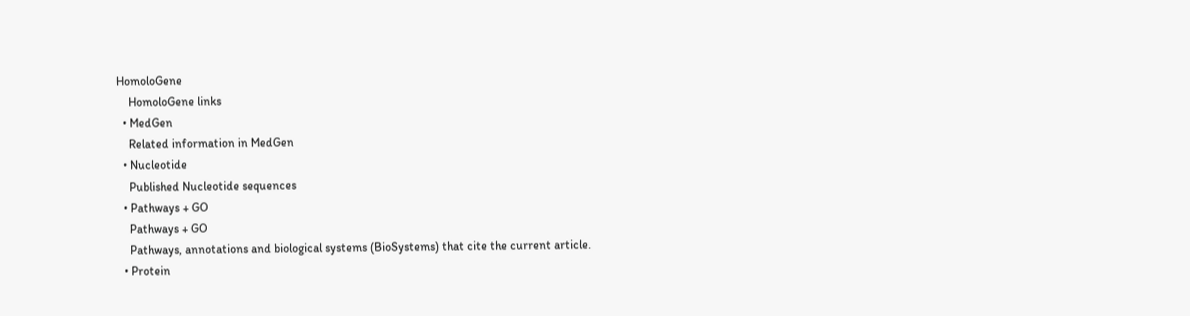HomoloGene
    HomoloGene links
  • MedGen
    Related information in MedGen
  • Nucleotide
    Published Nucleotide sequences
  • Pathways + GO
    Pathways + GO
    Pathways, annotations and biological systems (BioSystems) that cite the current article.
  • Protein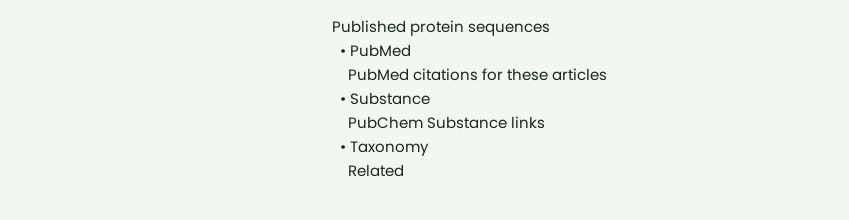Published protein sequences
  • PubMed
    PubMed citations for these articles
  • Substance
    PubChem Substance links
  • Taxonomy
    Related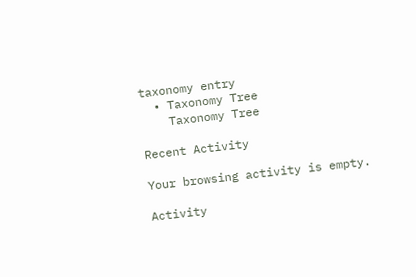taxonomy entry
  • Taxonomy Tree
    Taxonomy Tree

Recent Activity

Your browsing activity is empty.

Activity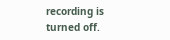recording is turned off.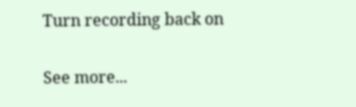Turn recording back on

See more...